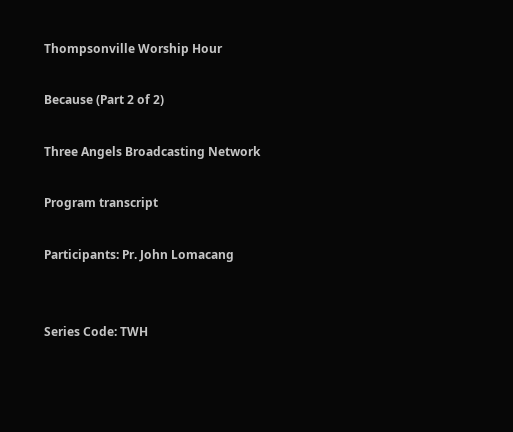Thompsonville Worship Hour

Because (Part 2 of 2)

Three Angels Broadcasting Network

Program transcript

Participants: Pr. John Lomacang


Series Code: TWH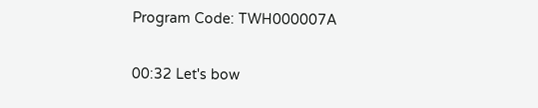Program Code: TWH000007A

00:32 Let's bow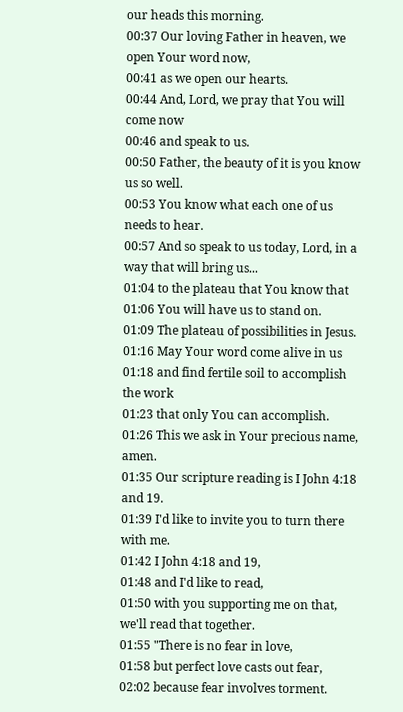our heads this morning.
00:37 Our loving Father in heaven, we open Your word now,
00:41 as we open our hearts.
00:44 And, Lord, we pray that You will come now
00:46 and speak to us.
00:50 Father, the beauty of it is you know us so well.
00:53 You know what each one of us needs to hear.
00:57 And so speak to us today, Lord, in a way that will bring us...
01:04 to the plateau that You know that
01:06 You will have us to stand on.
01:09 The plateau of possibilities in Jesus.
01:16 May Your word come alive in us
01:18 and find fertile soil to accomplish the work
01:23 that only You can accomplish.
01:26 This we ask in Your precious name, amen.
01:35 Our scripture reading is I John 4:18 and 19.
01:39 I'd like to invite you to turn there with me.
01:42 I John 4:18 and 19,
01:48 and I'd like to read,
01:50 with you supporting me on that, we'll read that together.
01:55 "There is no fear in love,
01:58 but perfect love casts out fear,
02:02 because fear involves torment.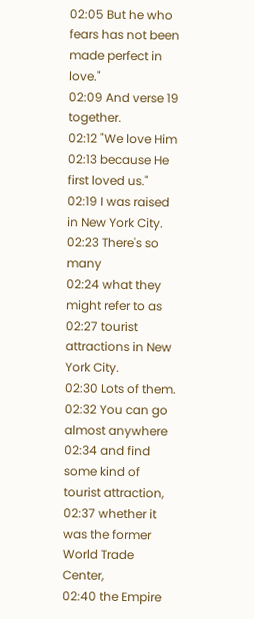02:05 But he who fears has not been made perfect in love."
02:09 And verse 19 together.
02:12 "We love Him
02:13 because He first loved us."
02:19 I was raised in New York City.
02:23 There's so many
02:24 what they might refer to as
02:27 tourist attractions in New York City.
02:30 Lots of them.
02:32 You can go almost anywhere
02:34 and find some kind of tourist attraction,
02:37 whether it was the former World Trade Center,
02:40 the Empire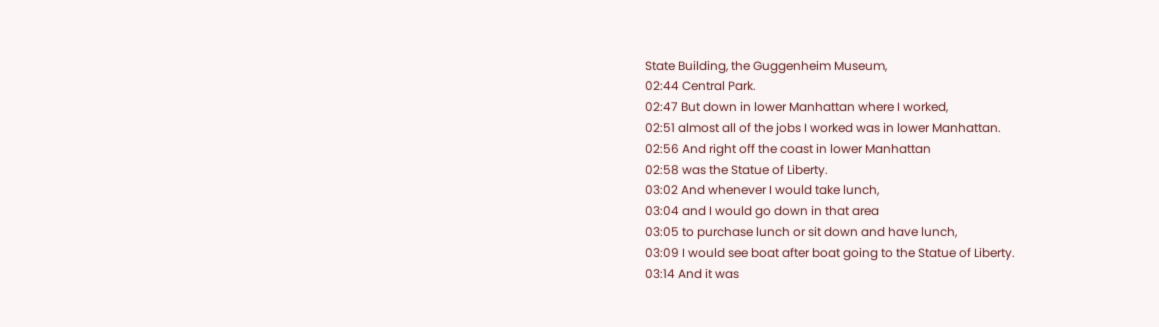State Building, the Guggenheim Museum,
02:44 Central Park.
02:47 But down in lower Manhattan where I worked,
02:51 almost all of the jobs I worked was in lower Manhattan.
02:56 And right off the coast in lower Manhattan
02:58 was the Statue of Liberty.
03:02 And whenever I would take lunch,
03:04 and I would go down in that area
03:05 to purchase lunch or sit down and have lunch,
03:09 I would see boat after boat going to the Statue of Liberty.
03:14 And it was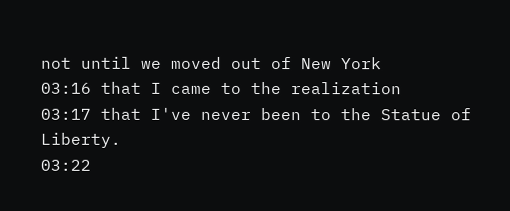not until we moved out of New York
03:16 that I came to the realization
03:17 that I've never been to the Statue of Liberty.
03:22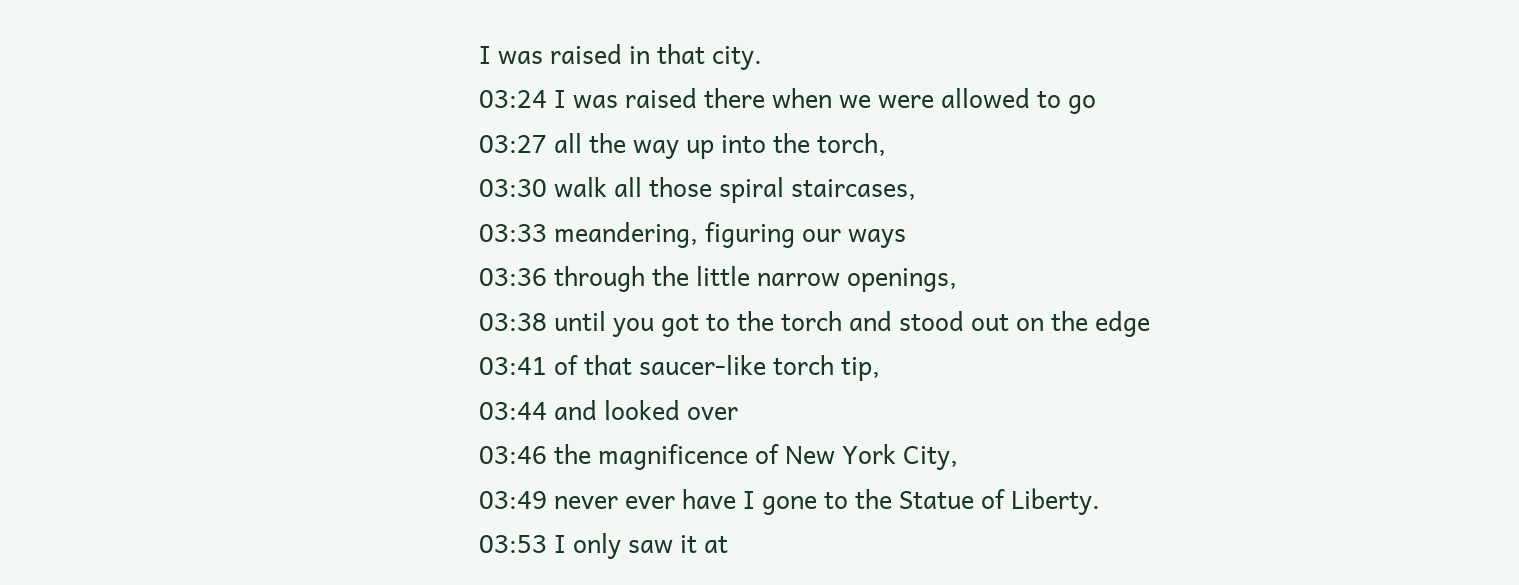I was raised in that city.
03:24 I was raised there when we were allowed to go
03:27 all the way up into the torch,
03:30 walk all those spiral staircases,
03:33 meandering, figuring our ways
03:36 through the little narrow openings,
03:38 until you got to the torch and stood out on the edge
03:41 of that saucer-like torch tip,
03:44 and looked over
03:46 the magnificence of New York City,
03:49 never ever have I gone to the Statue of Liberty.
03:53 I only saw it at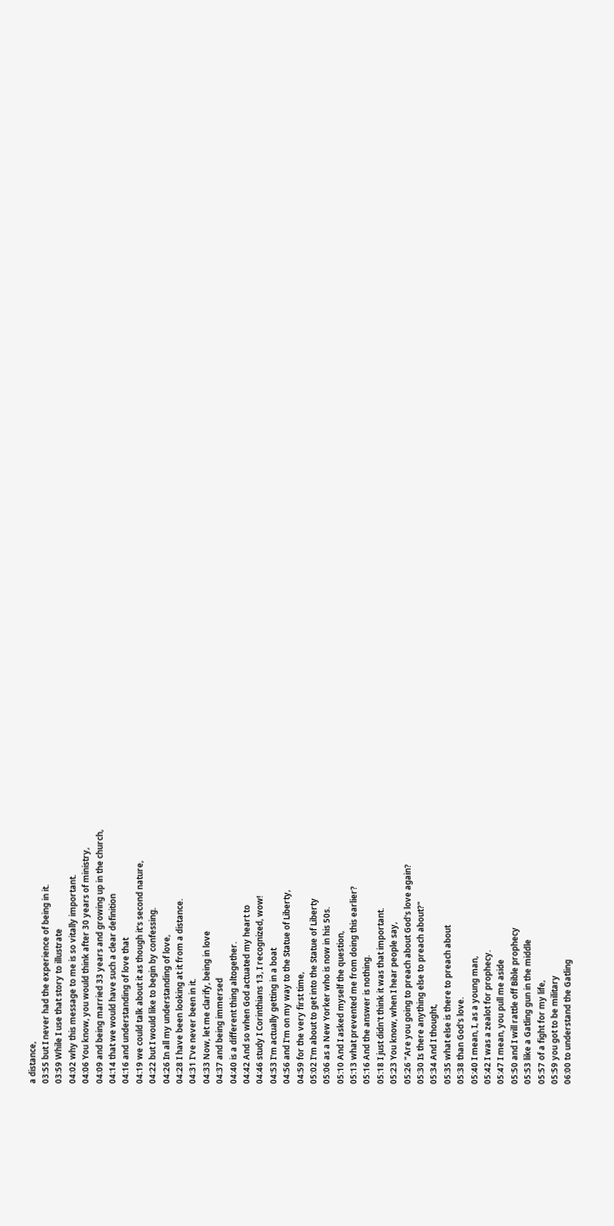a distance,
03:55 but I never had the experience of being in it.
03:59 While I use that story to illustrate
04:02 why this message to me is so vitally important.
04:06 You know, you would think after 30 years of ministry,
04:09 and being married 33 years and growing up in the church,
04:14 that we would have such a clear definition
04:16 and understanding of love that
04:19 we could talk about it as though it's second nature,
04:22 but I would like to begin by confessing.
04:26 In all my understanding of love,
04:28 I have been looking at it from a distance.
04:31 I've never been in it.
04:33 Now, let me clarify, being in love
04:37 and being immersed
04:40 is a different thing altogether.
04:42 And so when God actuated my heart to
04:46 study I Corinthians 13, I recognized, wow!
04:53 I'm actually getting in a boat
04:56 and I'm on my way to the Statue of Liberty,
04:59 for the very first time,
05:02 I'm about to get into the Statue of Liberty
05:06 as a New Yorker who is now in his 50s.
05:10 And I asked myself the question,
05:13 what prevented me from doing this earlier?
05:16 And the answer is nothing.
05:18 I just didn't think it was that important.
05:23 You know, when I hear people say,
05:26 "Are you going to preach about God's love again?
05:30 Is there anything else to preach about?"
05:34 And I thought,
05:35 what else is there to preach about
05:38 than God's love.
05:40 I mean, I, as a young man,
05:42 I was a zealot for prophecy.
05:47 I mean, you pull me aside
05:50 and I will rattle off Bible prophecy
05:53 like a Gatling gun in the middle
05:57 of a fight for my life,
05:59 you got to be military
06:00 to understand the Gatling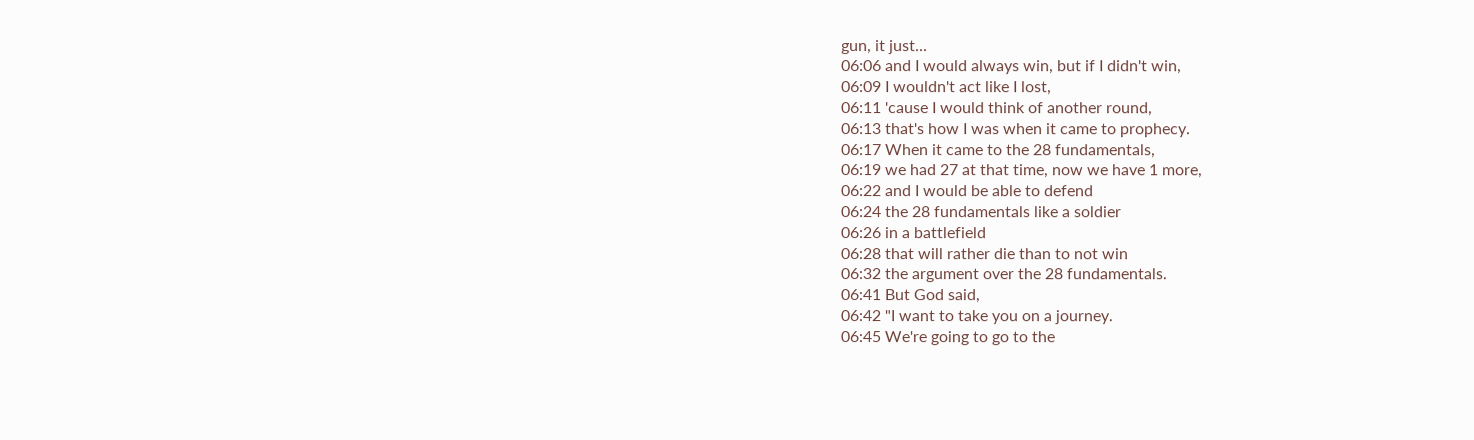gun, it just...
06:06 and I would always win, but if I didn't win,
06:09 I wouldn't act like I lost,
06:11 'cause I would think of another round,
06:13 that's how I was when it came to prophecy.
06:17 When it came to the 28 fundamentals,
06:19 we had 27 at that time, now we have 1 more,
06:22 and I would be able to defend
06:24 the 28 fundamentals like a soldier
06:26 in a battlefield
06:28 that will rather die than to not win
06:32 the argument over the 28 fundamentals.
06:41 But God said,
06:42 "I want to take you on a journey.
06:45 We're going to go to the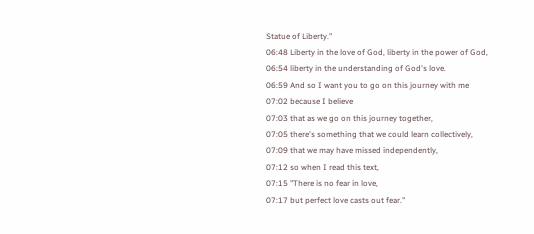Statue of Liberty."
06:48 Liberty in the love of God, liberty in the power of God,
06:54 liberty in the understanding of God's love.
06:59 And so I want you to go on this journey with me
07:02 because I believe
07:03 that as we go on this journey together,
07:05 there's something that we could learn collectively,
07:09 that we may have missed independently,
07:12 so when I read this text,
07:15 "There is no fear in love,
07:17 but perfect love casts out fear."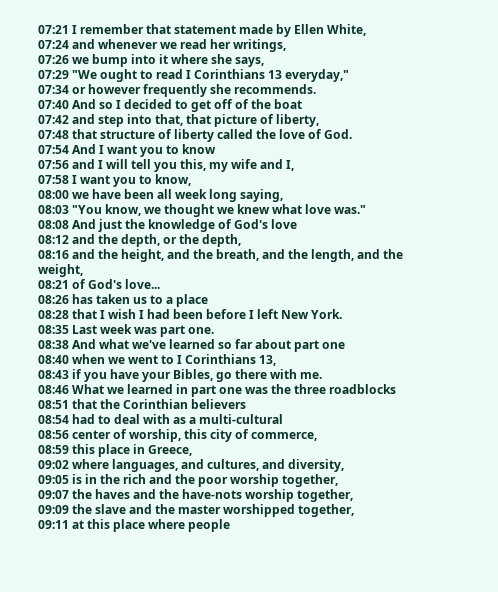07:21 I remember that statement made by Ellen White,
07:24 and whenever we read her writings,
07:26 we bump into it where she says,
07:29 "We ought to read I Corinthians 13 everyday,"
07:34 or however frequently she recommends.
07:40 And so I decided to get off of the boat
07:42 and step into that, that picture of liberty,
07:48 that structure of liberty called the love of God.
07:54 And I want you to know
07:56 and I will tell you this, my wife and I,
07:58 I want you to know,
08:00 we have been all week long saying,
08:03 "You know, we thought we knew what love was."
08:08 And just the knowledge of God's love
08:12 and the depth, or the depth,
08:16 and the height, and the breath, and the length, and the weight,
08:21 of God's love...
08:26 has taken us to a place
08:28 that I wish I had been before I left New York.
08:35 Last week was part one.
08:38 And what we've learned so far about part one
08:40 when we went to I Corinthians 13,
08:43 if you have your Bibles, go there with me.
08:46 What we learned in part one was the three roadblocks
08:51 that the Corinthian believers
08:54 had to deal with as a multi-cultural
08:56 center of worship, this city of commerce,
08:59 this place in Greece,
09:02 where languages, and cultures, and diversity,
09:05 is in the rich and the poor worship together,
09:07 the haves and the have-nots worship together,
09:09 the slave and the master worshipped together,
09:11 at this place where people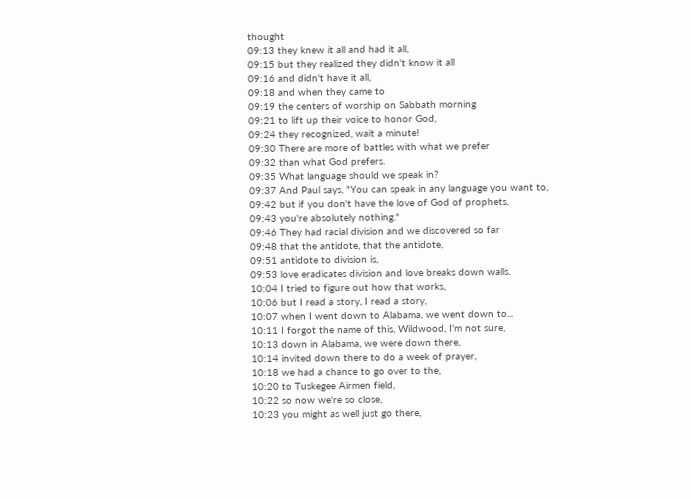thought
09:13 they knew it all and had it all,
09:15 but they realized they didn't know it all
09:16 and didn't have it all,
09:18 and when they came to
09:19 the centers of worship on Sabbath morning
09:21 to lift up their voice to honor God,
09:24 they recognized, wait a minute!
09:30 There are more of battles with what we prefer
09:32 than what God prefers.
09:35 What language should we speak in?
09:37 And Paul says, "You can speak in any language you want to,
09:42 but if you don't have the love of God of prophets,
09:43 you're absolutely nothing."
09:46 They had racial division and we discovered so far
09:48 that the antidote, that the antidote,
09:51 antidote to division is,
09:53 love eradicates division and love breaks down walls.
10:04 I tried to figure out how that works,
10:06 but I read a story, I read a story,
10:07 when I went down to Alabama, we went down to...
10:11 I forgot the name of this, Wildwood, I'm not sure,
10:13 down in Alabama, we were down there,
10:14 invited down there to do a week of prayer,
10:18 we had a chance to go over to the,
10:20 to Tuskegee Airmen field,
10:22 so now we're so close,
10:23 you might as well just go there,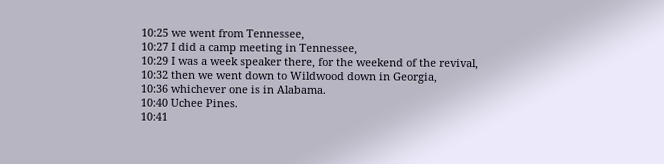10:25 we went from Tennessee,
10:27 I did a camp meeting in Tennessee,
10:29 I was a week speaker there, for the weekend of the revival,
10:32 then we went down to Wildwood down in Georgia,
10:36 whichever one is in Alabama.
10:40 Uchee Pines.
10:41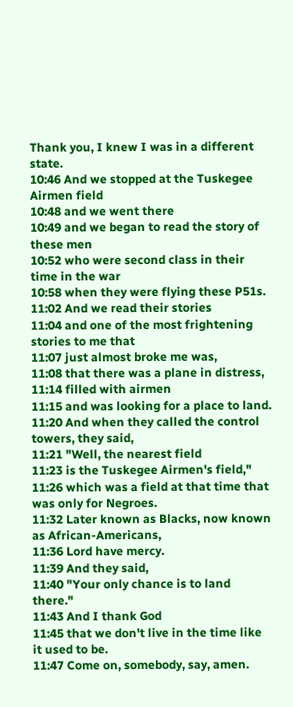Thank you, I knew I was in a different state.
10:46 And we stopped at the Tuskegee Airmen field
10:48 and we went there
10:49 and we began to read the story of these men
10:52 who were second class in their time in the war
10:58 when they were flying these P51s.
11:02 And we read their stories
11:04 and one of the most frightening stories to me that
11:07 just almost broke me was,
11:08 that there was a plane in distress,
11:14 filled with airmen
11:15 and was looking for a place to land.
11:20 And when they called the control towers, they said,
11:21 "Well, the nearest field
11:23 is the Tuskegee Airmen's field,"
11:26 which was a field at that time that was only for Negroes.
11:32 Later known as Blacks, now known as African-Americans,
11:36 Lord have mercy.
11:39 And they said,
11:40 "Your only chance is to land there."
11:43 And I thank God
11:45 that we don't live in the time like it used to be.
11:47 Come on, somebody, say, amen.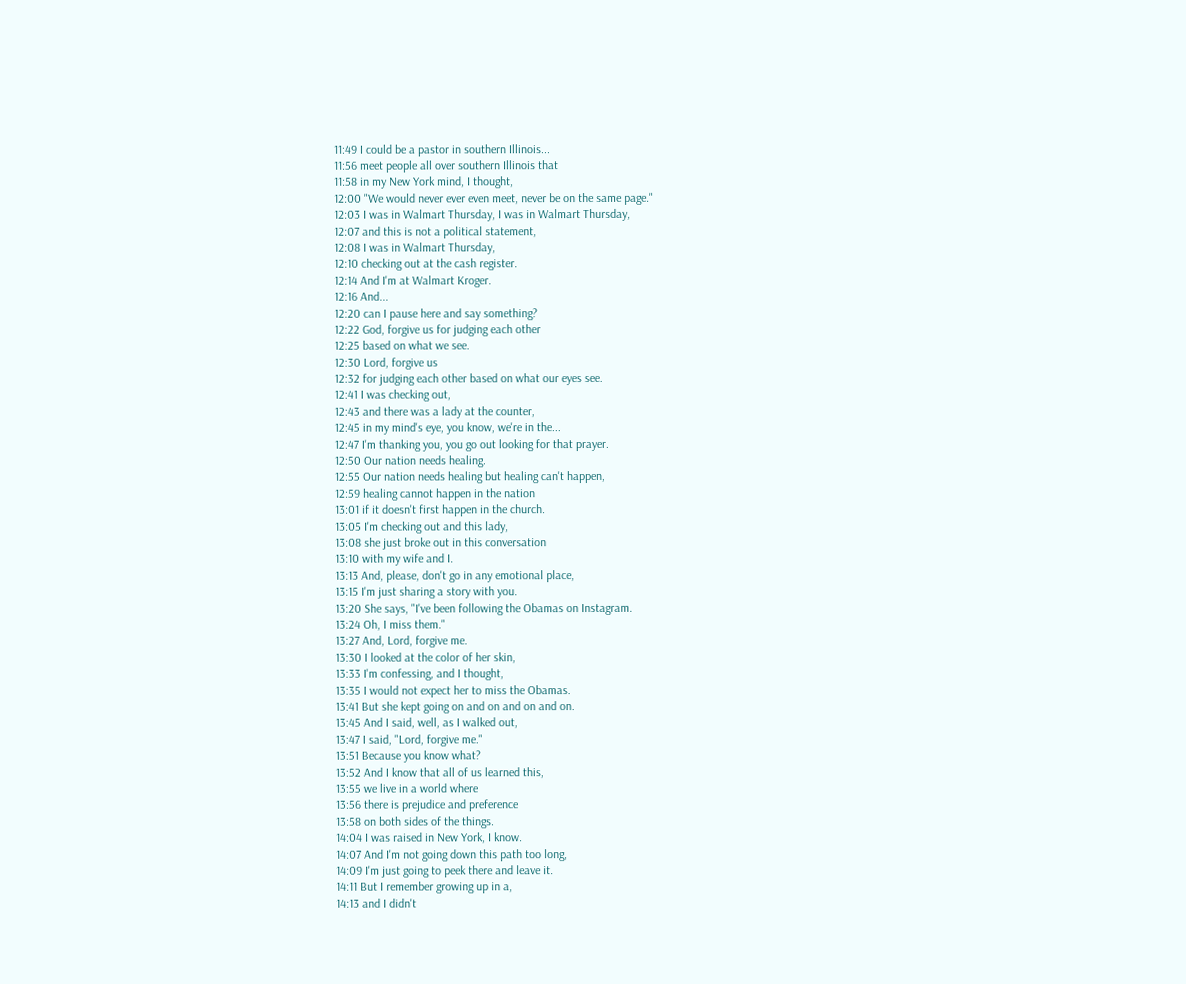11:49 I could be a pastor in southern Illinois...
11:56 meet people all over southern Illinois that
11:58 in my New York mind, I thought,
12:00 "We would never ever even meet, never be on the same page."
12:03 I was in Walmart Thursday, I was in Walmart Thursday,
12:07 and this is not a political statement,
12:08 I was in Walmart Thursday,
12:10 checking out at the cash register.
12:14 And I'm at Walmart Kroger.
12:16 And...
12:20 can I pause here and say something?
12:22 God, forgive us for judging each other
12:25 based on what we see.
12:30 Lord, forgive us
12:32 for judging each other based on what our eyes see.
12:41 I was checking out,
12:43 and there was a lady at the counter,
12:45 in my mind's eye, you know, we're in the...
12:47 I'm thanking you, you go out looking for that prayer.
12:50 Our nation needs healing.
12:55 Our nation needs healing but healing can't happen,
12:59 healing cannot happen in the nation
13:01 if it doesn't first happen in the church.
13:05 I'm checking out and this lady,
13:08 she just broke out in this conversation
13:10 with my wife and I.
13:13 And, please, don't go in any emotional place,
13:15 I'm just sharing a story with you.
13:20 She says, "I've been following the Obamas on Instagram.
13:24 Oh, I miss them."
13:27 And, Lord, forgive me.
13:30 I looked at the color of her skin,
13:33 I'm confessing, and I thought,
13:35 I would not expect her to miss the Obamas.
13:41 But she kept going on and on and on and on.
13:45 And I said, well, as I walked out,
13:47 I said, "Lord, forgive me."
13:51 Because you know what?
13:52 And I know that all of us learned this,
13:55 we live in a world where
13:56 there is prejudice and preference
13:58 on both sides of the things.
14:04 I was raised in New York, I know.
14:07 And I'm not going down this path too long,
14:09 I'm just going to peek there and leave it.
14:11 But I remember growing up in a,
14:13 and I didn't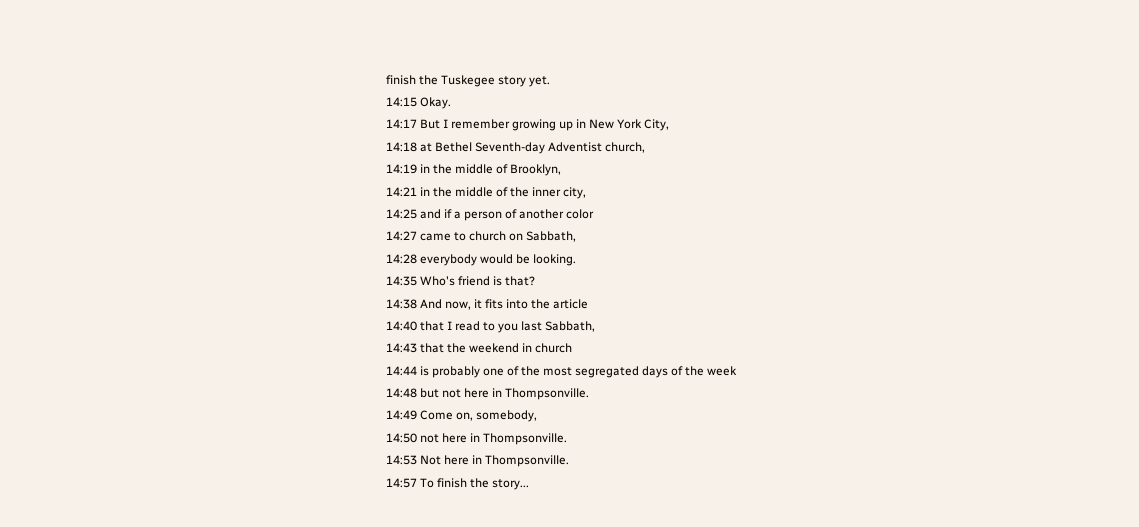finish the Tuskegee story yet.
14:15 Okay.
14:17 But I remember growing up in New York City,
14:18 at Bethel Seventh-day Adventist church,
14:19 in the middle of Brooklyn,
14:21 in the middle of the inner city,
14:25 and if a person of another color
14:27 came to church on Sabbath,
14:28 everybody would be looking.
14:35 Who's friend is that?
14:38 And now, it fits into the article
14:40 that I read to you last Sabbath,
14:43 that the weekend in church
14:44 is probably one of the most segregated days of the week
14:48 but not here in Thompsonville.
14:49 Come on, somebody,
14:50 not here in Thompsonville.
14:53 Not here in Thompsonville.
14:57 To finish the story...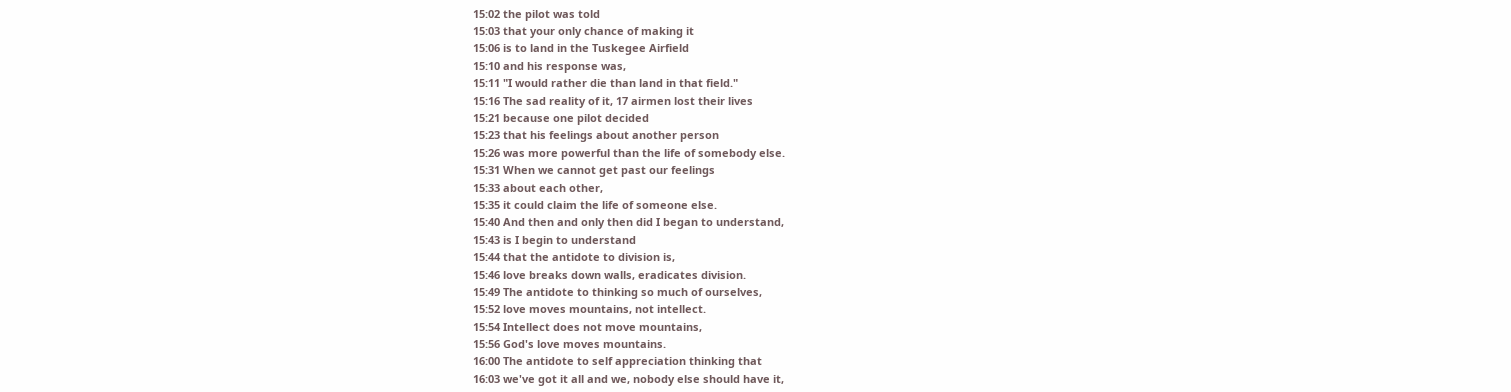15:02 the pilot was told
15:03 that your only chance of making it
15:06 is to land in the Tuskegee Airfield
15:10 and his response was,
15:11 "I would rather die than land in that field."
15:16 The sad reality of it, 17 airmen lost their lives
15:21 because one pilot decided
15:23 that his feelings about another person
15:26 was more powerful than the life of somebody else.
15:31 When we cannot get past our feelings
15:33 about each other,
15:35 it could claim the life of someone else.
15:40 And then and only then did I began to understand,
15:43 is I begin to understand
15:44 that the antidote to division is,
15:46 love breaks down walls, eradicates division.
15:49 The antidote to thinking so much of ourselves,
15:52 love moves mountains, not intellect.
15:54 Intellect does not move mountains,
15:56 God's love moves mountains.
16:00 The antidote to self appreciation thinking that
16:03 we've got it all and we, nobody else should have it,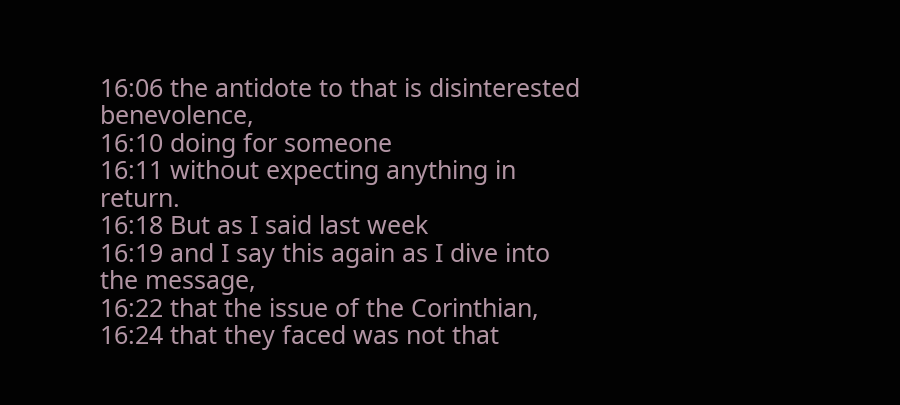16:06 the antidote to that is disinterested benevolence,
16:10 doing for someone
16:11 without expecting anything in return.
16:18 But as I said last week
16:19 and I say this again as I dive into the message,
16:22 that the issue of the Corinthian,
16:24 that they faced was not that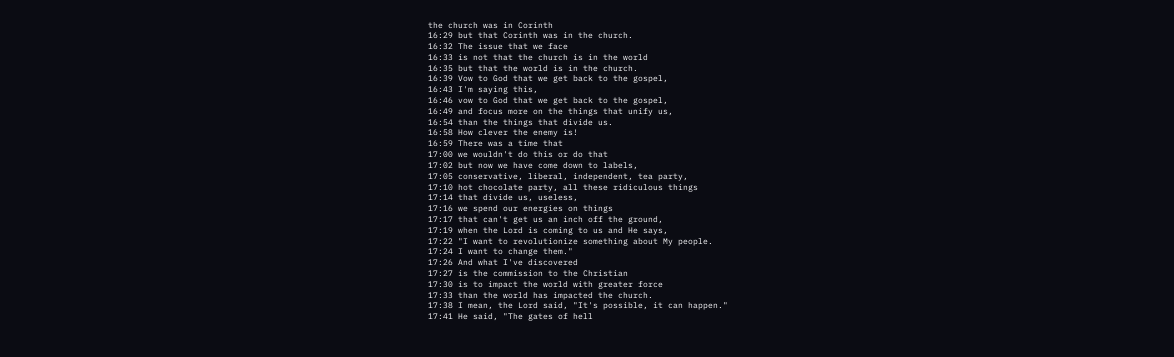the church was in Corinth
16:29 but that Corinth was in the church.
16:32 The issue that we face
16:33 is not that the church is in the world
16:35 but that the world is in the church.
16:39 Vow to God that we get back to the gospel,
16:43 I'm saying this,
16:46 vow to God that we get back to the gospel,
16:49 and focus more on the things that unify us,
16:54 than the things that divide us.
16:58 How clever the enemy is!
16:59 There was a time that
17:00 we wouldn't do this or do that
17:02 but now we have come down to labels,
17:05 conservative, liberal, independent, tea party,
17:10 hot chocolate party, all these ridiculous things
17:14 that divide us, useless,
17:16 we spend our energies on things
17:17 that can't get us an inch off the ground,
17:19 when the Lord is coming to us and He says,
17:22 "I want to revolutionize something about My people.
17:24 I want to change them."
17:26 And what I've discovered
17:27 is the commission to the Christian
17:30 is to impact the world with greater force
17:33 than the world has impacted the church.
17:38 I mean, the Lord said, "It's possible, it can happen."
17:41 He said, "The gates of hell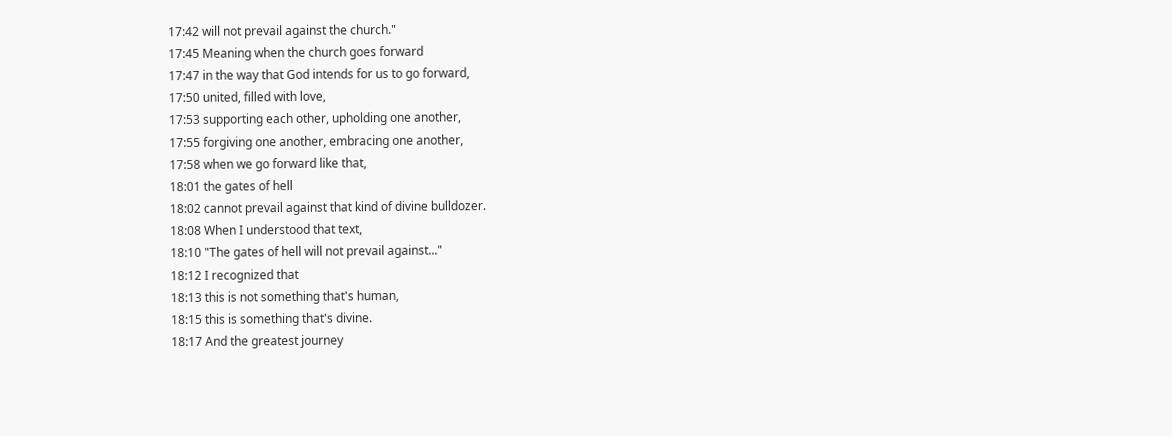17:42 will not prevail against the church."
17:45 Meaning when the church goes forward
17:47 in the way that God intends for us to go forward,
17:50 united, filled with love,
17:53 supporting each other, upholding one another,
17:55 forgiving one another, embracing one another,
17:58 when we go forward like that,
18:01 the gates of hell
18:02 cannot prevail against that kind of divine bulldozer.
18:08 When I understood that text,
18:10 "The gates of hell will not prevail against..."
18:12 I recognized that
18:13 this is not something that's human,
18:15 this is something that's divine.
18:17 And the greatest journey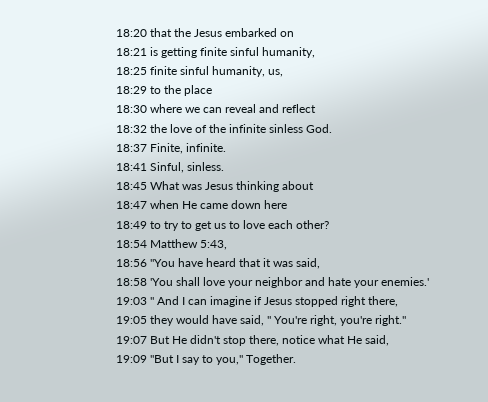18:20 that the Jesus embarked on
18:21 is getting finite sinful humanity,
18:25 finite sinful humanity, us,
18:29 to the place
18:30 where we can reveal and reflect
18:32 the love of the infinite sinless God.
18:37 Finite, infinite.
18:41 Sinful, sinless.
18:45 What was Jesus thinking about
18:47 when He came down here
18:49 to try to get us to love each other?
18:54 Matthew 5:43,
18:56 "You have heard that it was said,
18:58 'You shall love your neighbor and hate your enemies.'
19:03 " And I can imagine if Jesus stopped right there,
19:05 they would have said, " You're right, you're right."
19:07 But He didn't stop there, notice what He said,
19:09 "But I say to you," Together.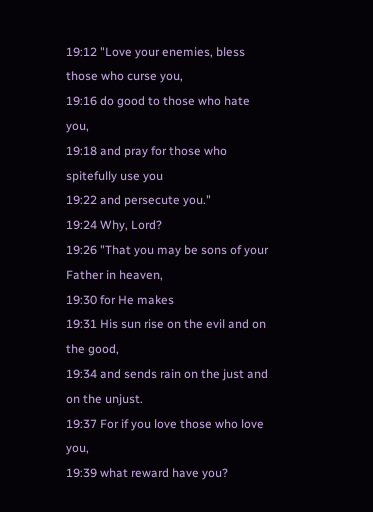19:12 "Love your enemies, bless those who curse you,
19:16 do good to those who hate you,
19:18 and pray for those who spitefully use you
19:22 and persecute you."
19:24 Why, Lord?
19:26 "That you may be sons of your Father in heaven,
19:30 for He makes
19:31 His sun rise on the evil and on the good,
19:34 and sends rain on the just and on the unjust.
19:37 For if you love those who love you,
19:39 what reward have you?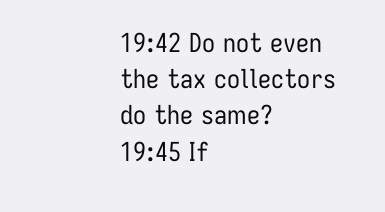19:42 Do not even the tax collectors do the same?
19:45 If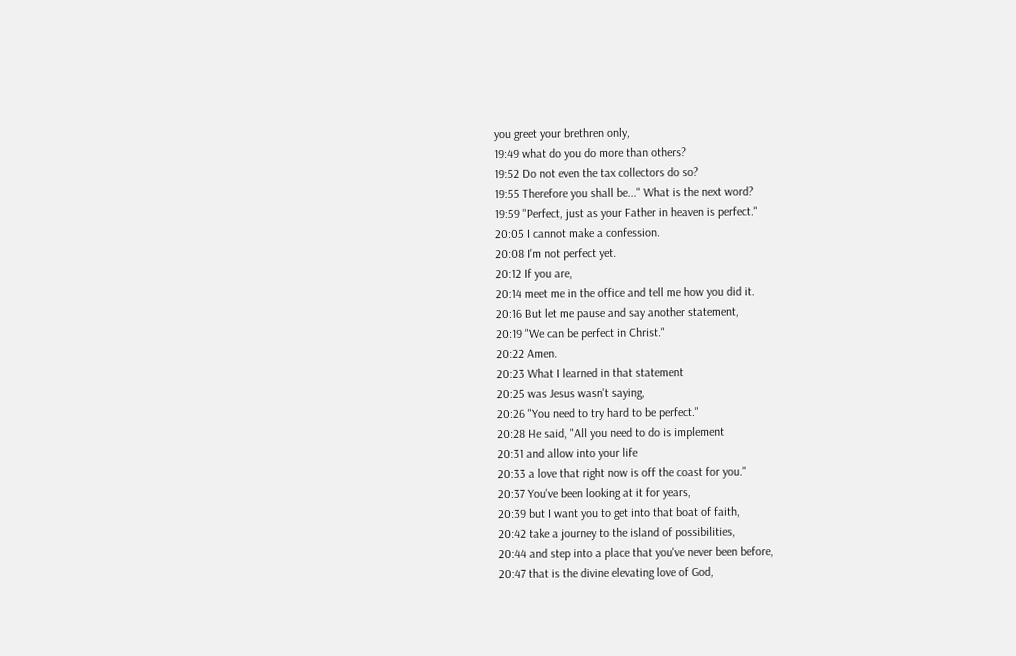you greet your brethren only,
19:49 what do you do more than others?
19:52 Do not even the tax collectors do so?
19:55 Therefore you shall be..." What is the next word?
19:59 "Perfect, just as your Father in heaven is perfect."
20:05 I cannot make a confession.
20:08 I'm not perfect yet.
20:12 If you are,
20:14 meet me in the office and tell me how you did it.
20:16 But let me pause and say another statement,
20:19 "We can be perfect in Christ."
20:22 Amen.
20:23 What I learned in that statement
20:25 was Jesus wasn't saying,
20:26 "You need to try hard to be perfect."
20:28 He said, "All you need to do is implement
20:31 and allow into your life
20:33 a love that right now is off the coast for you."
20:37 You've been looking at it for years,
20:39 but I want you to get into that boat of faith,
20:42 take a journey to the island of possibilities,
20:44 and step into a place that you've never been before,
20:47 that is the divine elevating love of God,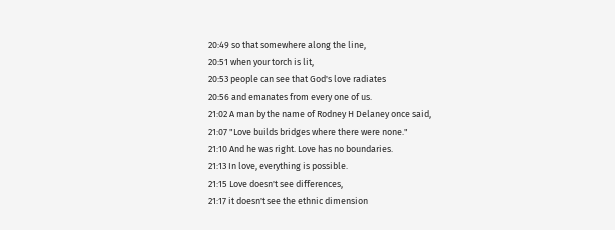20:49 so that somewhere along the line,
20:51 when your torch is lit,
20:53 people can see that God's love radiates
20:56 and emanates from every one of us.
21:02 A man by the name of Rodney H Delaney once said,
21:07 "Love builds bridges where there were none."
21:10 And he was right. Love has no boundaries.
21:13 In love, everything is possible.
21:15 Love doesn't see differences,
21:17 it doesn't see the ethnic dimension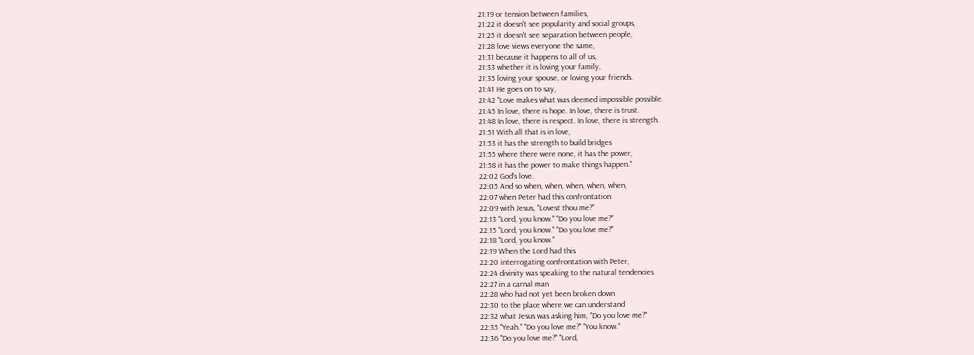21:19 or tension between families,
21:22 it doesn't see popularity and social groups,
21:25 it doesn't see separation between people,
21:28 love views everyone the same,
21:31 because it happens to all of us,
21:33 whether it is loving your family,
21:35 loving your spouse, or loving your friends.
21:41 He goes on to say,
21:42 "Love makes what was deemed impossible possible.
21:45 In love, there is hope. In love, there is trust.
21:48 In love, there is respect. In love, there is strength.
21:51 With all that is in love,
21:53 it has the strength to build bridges
21:55 where there were none, it has the power,
21:58 it has the power to make things happen."
22:02 God's love.
22:05 And so when, when, when, when, when,
22:07 when Peter had this confrontation
22:09 with Jesus, "Lovest thou me?"
22:13 "Lord, you know." "Do you love me?"
22:15 "Lord, you know." "Do you love me?"
22:18 "Lord, you know."
22:19 When the Lord had this
22:20 interrogating confrontation with Peter,
22:24 divinity was speaking to the natural tendencies
22:27 in a carnal man
22:28 who had not yet been broken down
22:30 to the place where we can understand
22:32 what Jesus was asking him, "Do you love me?"
22:35 "Yeah." "Do you love me?" "You know."
22:36 "Do you love me?" "Lord,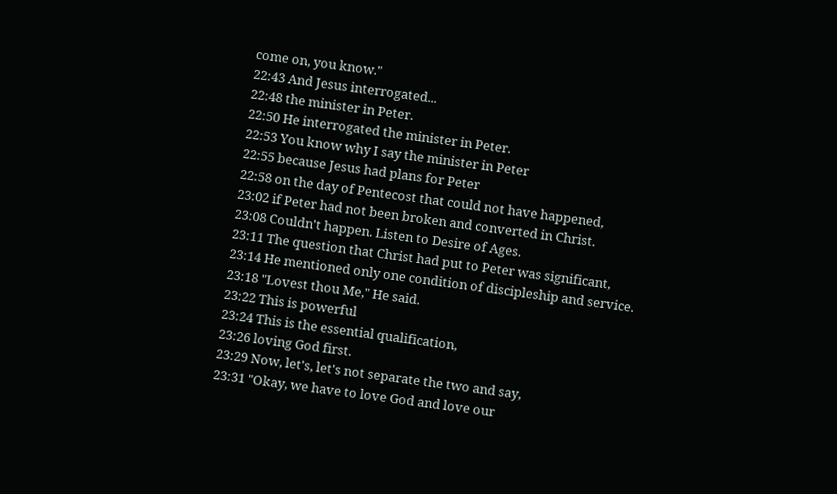come on, you know."
22:43 And Jesus interrogated...
22:48 the minister in Peter.
22:50 He interrogated the minister in Peter.
22:53 You know why I say the minister in Peter
22:55 because Jesus had plans for Peter
22:58 on the day of Pentecost that could not have happened,
23:02 if Peter had not been broken and converted in Christ.
23:08 Couldn't happen. Listen to Desire of Ages.
23:11 The question that Christ had put to Peter was significant,
23:14 He mentioned only one condition of discipleship and service.
23:18 "Lovest thou Me," He said.
23:22 This is powerful
23:24 This is the essential qualification,
23:26 loving God first.
23:29 Now, let's, let's not separate the two and say,
23:31 "Okay, we have to love God and love our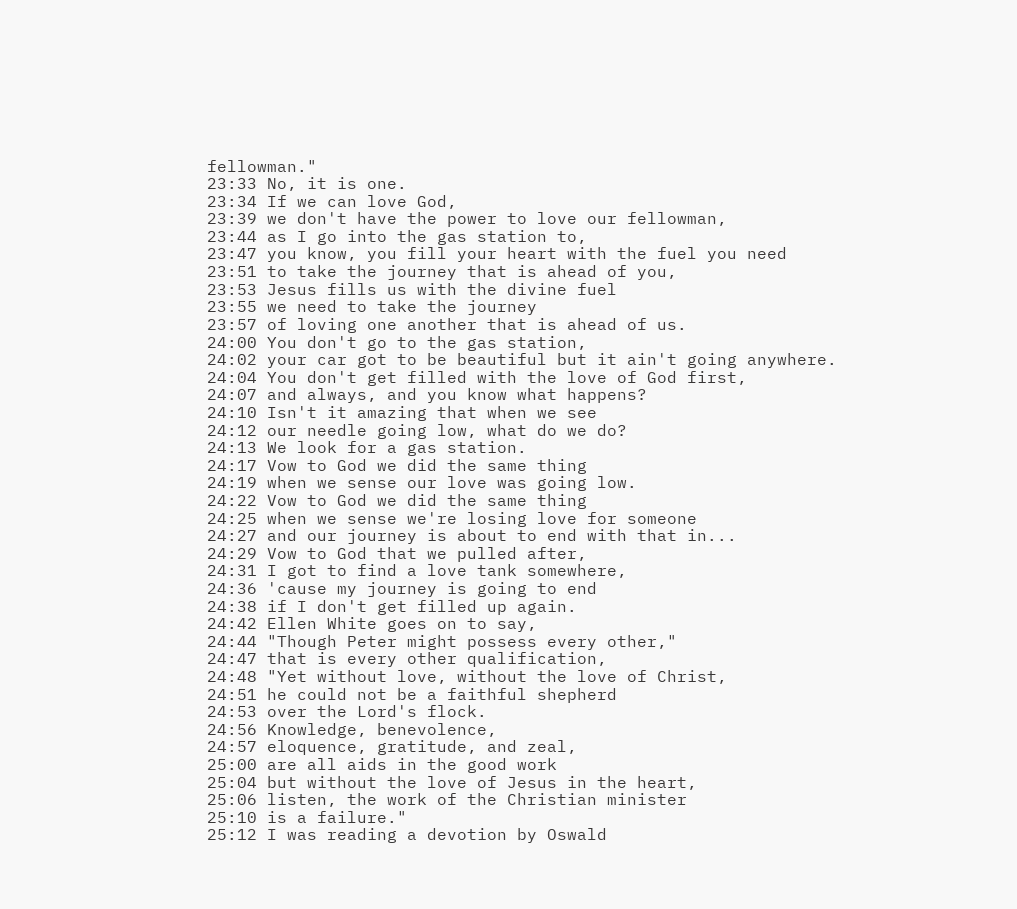fellowman."
23:33 No, it is one.
23:34 If we can love God,
23:39 we don't have the power to love our fellowman,
23:44 as I go into the gas station to,
23:47 you know, you fill your heart with the fuel you need
23:51 to take the journey that is ahead of you,
23:53 Jesus fills us with the divine fuel
23:55 we need to take the journey
23:57 of loving one another that is ahead of us.
24:00 You don't go to the gas station,
24:02 your car got to be beautiful but it ain't going anywhere.
24:04 You don't get filled with the love of God first,
24:07 and always, and you know what happens?
24:10 Isn't it amazing that when we see
24:12 our needle going low, what do we do?
24:13 We look for a gas station.
24:17 Vow to God we did the same thing
24:19 when we sense our love was going low.
24:22 Vow to God we did the same thing
24:25 when we sense we're losing love for someone
24:27 and our journey is about to end with that in...
24:29 Vow to God that we pulled after,
24:31 I got to find a love tank somewhere,
24:36 'cause my journey is going to end
24:38 if I don't get filled up again.
24:42 Ellen White goes on to say,
24:44 "Though Peter might possess every other,"
24:47 that is every other qualification,
24:48 "Yet without love, without the love of Christ,
24:51 he could not be a faithful shepherd
24:53 over the Lord's flock.
24:56 Knowledge, benevolence,
24:57 eloquence, gratitude, and zeal,
25:00 are all aids in the good work
25:04 but without the love of Jesus in the heart,
25:06 listen, the work of the Christian minister
25:10 is a failure."
25:12 I was reading a devotion by Oswald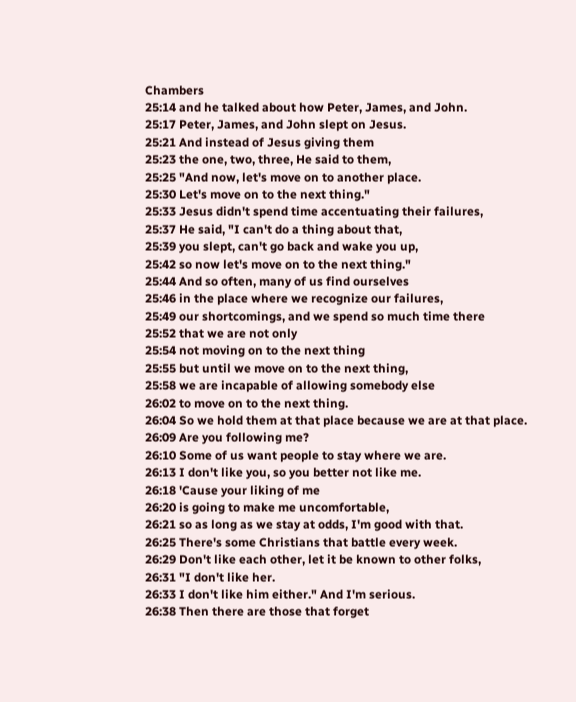Chambers
25:14 and he talked about how Peter, James, and John.
25:17 Peter, James, and John slept on Jesus.
25:21 And instead of Jesus giving them
25:23 the one, two, three, He said to them,
25:25 "And now, let's move on to another place.
25:30 Let's move on to the next thing."
25:33 Jesus didn't spend time accentuating their failures,
25:37 He said, "I can't do a thing about that,
25:39 you slept, can't go back and wake you up,
25:42 so now let's move on to the next thing."
25:44 And so often, many of us find ourselves
25:46 in the place where we recognize our failures,
25:49 our shortcomings, and we spend so much time there
25:52 that we are not only
25:54 not moving on to the next thing
25:55 but until we move on to the next thing,
25:58 we are incapable of allowing somebody else
26:02 to move on to the next thing.
26:04 So we hold them at that place because we are at that place.
26:09 Are you following me?
26:10 Some of us want people to stay where we are.
26:13 I don't like you, so you better not like me.
26:18 'Cause your liking of me
26:20 is going to make me uncomfortable,
26:21 so as long as we stay at odds, I'm good with that.
26:25 There's some Christians that battle every week.
26:29 Don't like each other, let it be known to other folks,
26:31 "I don't like her.
26:33 I don't like him either." And I'm serious.
26:38 Then there are those that forget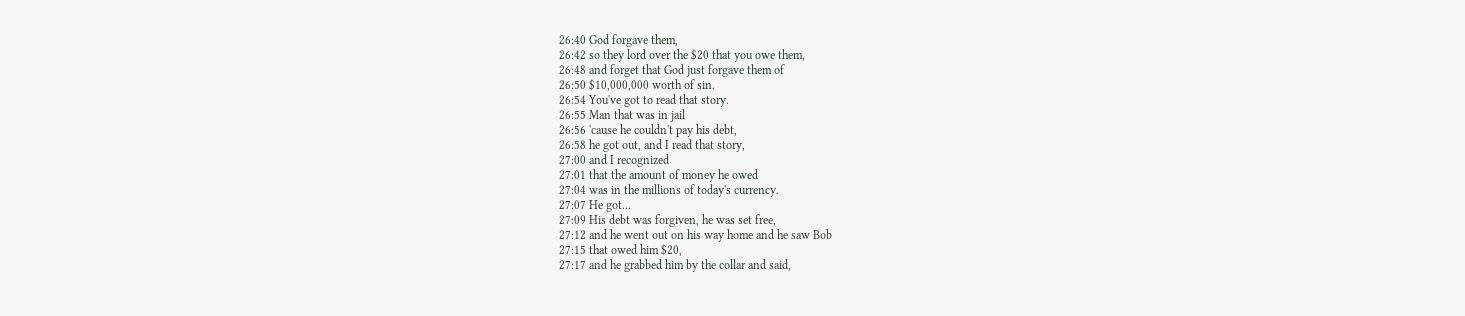26:40 God forgave them,
26:42 so they lord over the $20 that you owe them,
26:48 and forget that God just forgave them of
26:50 $10,000,000 worth of sin.
26:54 You've got to read that story.
26:55 Man that was in jail
26:56 'cause he couldn't pay his debt,
26:58 he got out, and I read that story,
27:00 and I recognized
27:01 that the amount of money he owed
27:04 was in the millions of today's currency.
27:07 He got...
27:09 His debt was forgiven, he was set free,
27:12 and he went out on his way home and he saw Bob
27:15 that owed him $20,
27:17 and he grabbed him by the collar and said,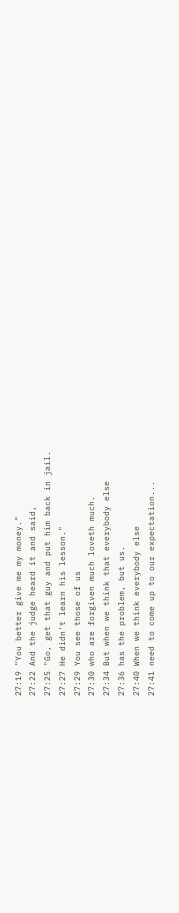27:19 "You better give me my money."
27:22 And the judge heard it and said,
27:25 "Go, get that guy and put him back in jail.
27:27 He didn't learn his lesson."
27:29 You see those of us
27:30 who are forgiven much loveth much.
27:34 But when we think that everybody else
27:36 has the problem, but us.
27:40 When we think everybody else
27:41 need to come up to our expectation...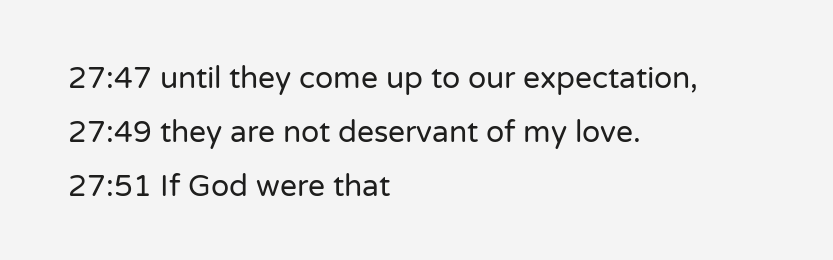27:47 until they come up to our expectation,
27:49 they are not deservant of my love.
27:51 If God were that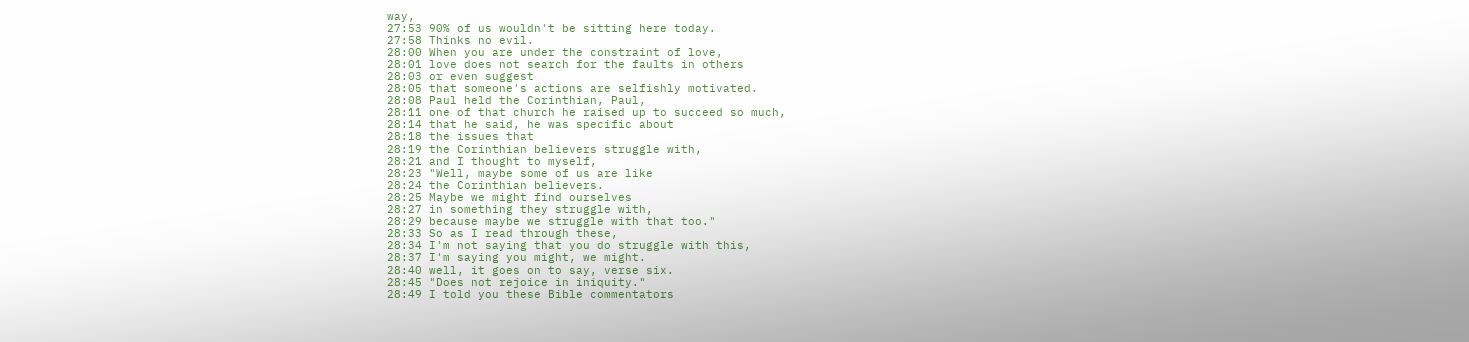way,
27:53 90% of us wouldn't be sitting here today.
27:58 Thinks no evil.
28:00 When you are under the constraint of love,
28:01 love does not search for the faults in others
28:03 or even suggest
28:05 that someone's actions are selfishly motivated.
28:08 Paul held the Corinthian, Paul,
28:11 one of that church he raised up to succeed so much,
28:14 that he said, he was specific about
28:18 the issues that
28:19 the Corinthian believers struggle with,
28:21 and I thought to myself,
28:23 "Well, maybe some of us are like
28:24 the Corinthian believers.
28:25 Maybe we might find ourselves
28:27 in something they struggle with,
28:29 because maybe we struggle with that too."
28:33 So as I read through these,
28:34 I'm not saying that you do struggle with this,
28:37 I'm saying you might, we might.
28:40 well, it goes on to say, verse six.
28:45 "Does not rejoice in iniquity."
28:49 I told you these Bible commentators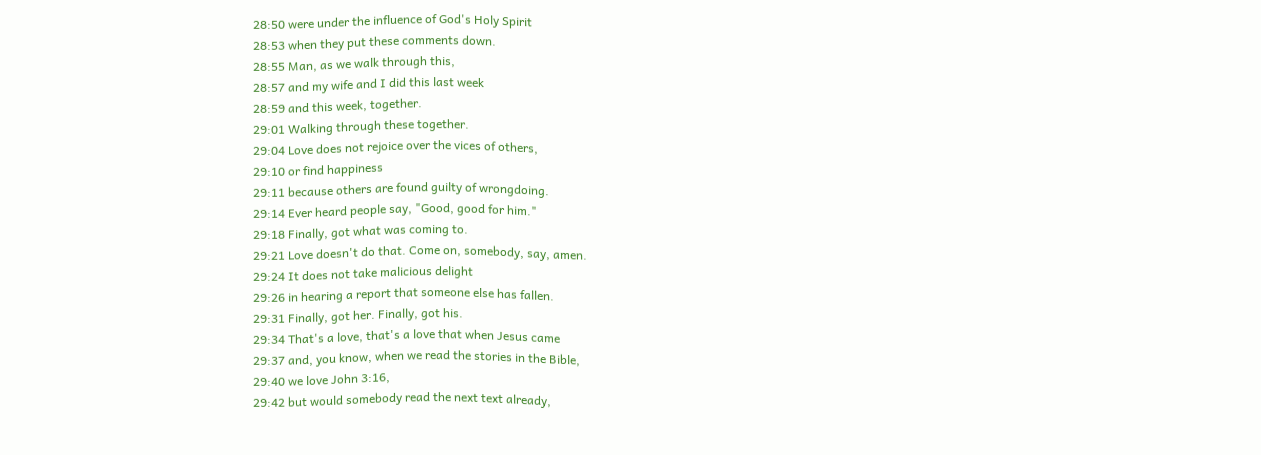28:50 were under the influence of God's Holy Spirit
28:53 when they put these comments down.
28:55 Man, as we walk through this,
28:57 and my wife and I did this last week
28:59 and this week, together.
29:01 Walking through these together.
29:04 Love does not rejoice over the vices of others,
29:10 or find happiness
29:11 because others are found guilty of wrongdoing.
29:14 Ever heard people say, "Good, good for him."
29:18 Finally, got what was coming to.
29:21 Love doesn't do that. Come on, somebody, say, amen.
29:24 It does not take malicious delight
29:26 in hearing a report that someone else has fallen.
29:31 Finally, got her. Finally, got his.
29:34 That's a love, that's a love that when Jesus came
29:37 and, you know, when we read the stories in the Bible,
29:40 we love John 3:16,
29:42 but would somebody read the next text already,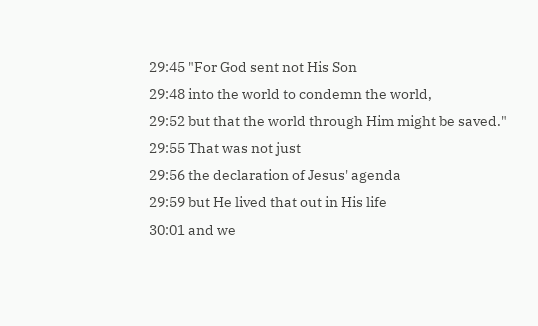29:45 "For God sent not His Son
29:48 into the world to condemn the world,
29:52 but that the world through Him might be saved."
29:55 That was not just
29:56 the declaration of Jesus' agenda
29:59 but He lived that out in His life
30:01 and we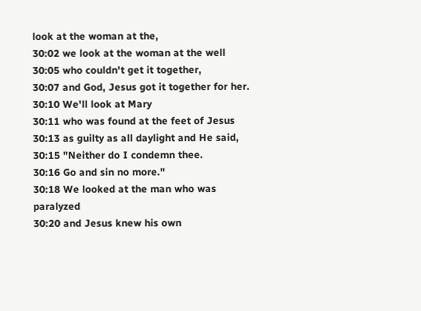look at the woman at the,
30:02 we look at the woman at the well
30:05 who couldn't get it together,
30:07 and God, Jesus got it together for her.
30:10 We'll look at Mary
30:11 who was found at the feet of Jesus
30:13 as guilty as all daylight and He said,
30:15 "Neither do I condemn thee.
30:16 Go and sin no more."
30:18 We looked at the man who was paralyzed
30:20 and Jesus knew his own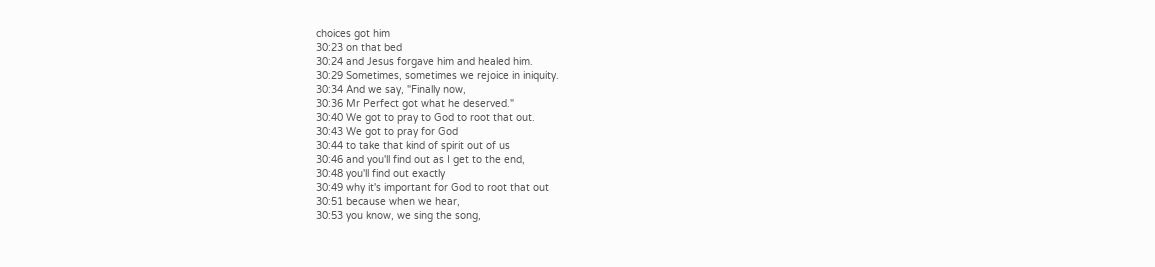choices got him
30:23 on that bed
30:24 and Jesus forgave him and healed him.
30:29 Sometimes, sometimes we rejoice in iniquity.
30:34 And we say, "Finally now,
30:36 Mr Perfect got what he deserved."
30:40 We got to pray to God to root that out.
30:43 We got to pray for God
30:44 to take that kind of spirit out of us
30:46 and you'll find out as I get to the end,
30:48 you'll find out exactly
30:49 why it's important for God to root that out
30:51 because when we hear,
30:53 you know, we sing the song,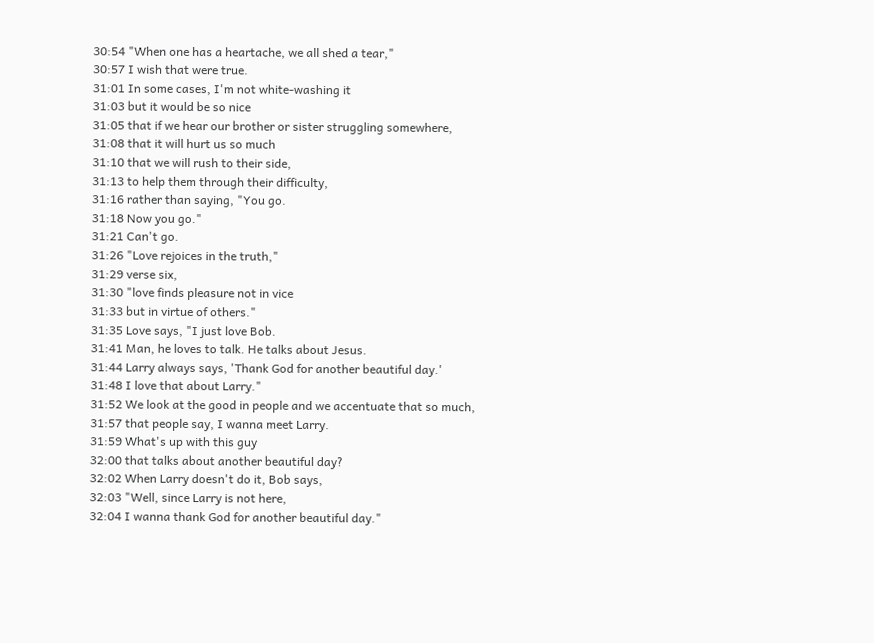30:54 "When one has a heartache, we all shed a tear,"
30:57 I wish that were true.
31:01 In some cases, I'm not white-washing it
31:03 but it would be so nice
31:05 that if we hear our brother or sister struggling somewhere,
31:08 that it will hurt us so much
31:10 that we will rush to their side,
31:13 to help them through their difficulty,
31:16 rather than saying, "You go.
31:18 Now you go."
31:21 Can't go.
31:26 "Love rejoices in the truth,"
31:29 verse six,
31:30 "love finds pleasure not in vice
31:33 but in virtue of others."
31:35 Love says, "I just love Bob.
31:41 Man, he loves to talk. He talks about Jesus.
31:44 Larry always says, 'Thank God for another beautiful day.'
31:48 I love that about Larry."
31:52 We look at the good in people and we accentuate that so much,
31:57 that people say, I wanna meet Larry.
31:59 What's up with this guy
32:00 that talks about another beautiful day?
32:02 When Larry doesn't do it, Bob says,
32:03 "Well, since Larry is not here,
32:04 I wanna thank God for another beautiful day."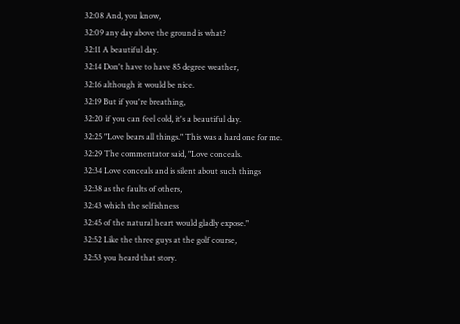32:08 And, you know,
32:09 any day above the ground is what?
32:11 A beautiful day.
32:14 Don't have to have 85 degree weather,
32:16 although it would be nice.
32:19 But if you're breathing,
32:20 if you can feel cold, it's a beautiful day.
32:25 "Love bears all things." This was a hard one for me.
32:29 The commentator said, "Love conceals.
32:34 Love conceals and is silent about such things
32:38 as the faults of others,
32:43 which the selfishness
32:45 of the natural heart would gladly expose."
32:52 Like the three guys at the golf course,
32:53 you heard that story.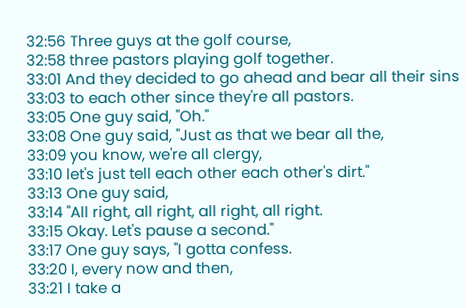32:56 Three guys at the golf course,
32:58 three pastors playing golf together.
33:01 And they decided to go ahead and bear all their sins
33:03 to each other since they're all pastors.
33:05 One guy said, "Oh."
33:08 One guy said, "Just as that we bear all the,
33:09 you know, we're all clergy,
33:10 let's just tell each other each other's dirt."
33:13 One guy said,
33:14 "All right, all right, all right, all right.
33:15 Okay. Let's pause a second."
33:17 One guy says, "I gotta confess.
33:20 I, every now and then,
33:21 I take a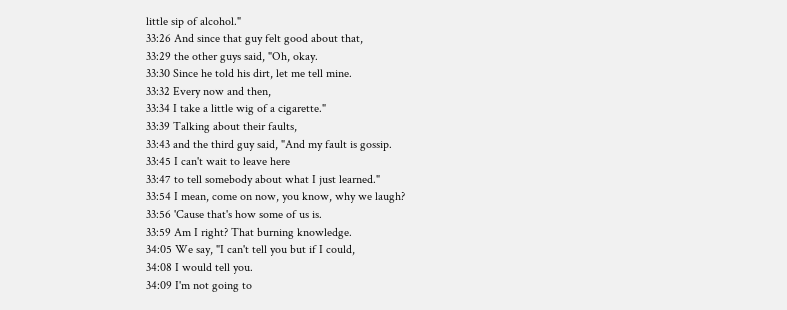little sip of alcohol."
33:26 And since that guy felt good about that,
33:29 the other guys said, "Oh, okay.
33:30 Since he told his dirt, let me tell mine.
33:32 Every now and then,
33:34 I take a little wig of a cigarette."
33:39 Talking about their faults,
33:43 and the third guy said, "And my fault is gossip.
33:45 I can't wait to leave here
33:47 to tell somebody about what I just learned."
33:54 I mean, come on now, you know, why we laugh?
33:56 'Cause that's how some of us is.
33:59 Am I right? That burning knowledge.
34:05 We say, "I can't tell you but if I could,
34:08 I would tell you.
34:09 I'm not going to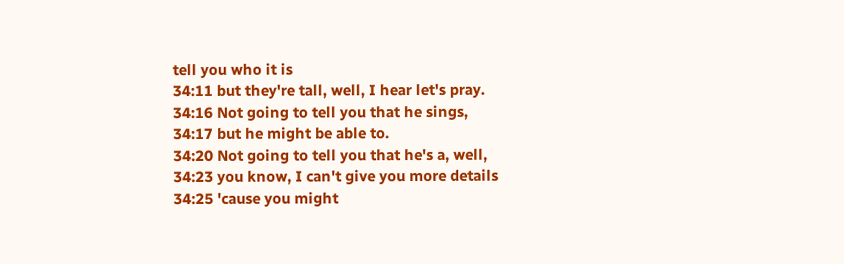tell you who it is
34:11 but they're tall, well, I hear let's pray.
34:16 Not going to tell you that he sings,
34:17 but he might be able to.
34:20 Not going to tell you that he's a, well,
34:23 you know, I can't give you more details
34:25 'cause you might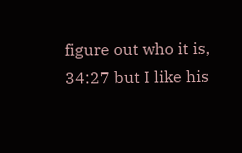figure out who it is,
34:27 but I like his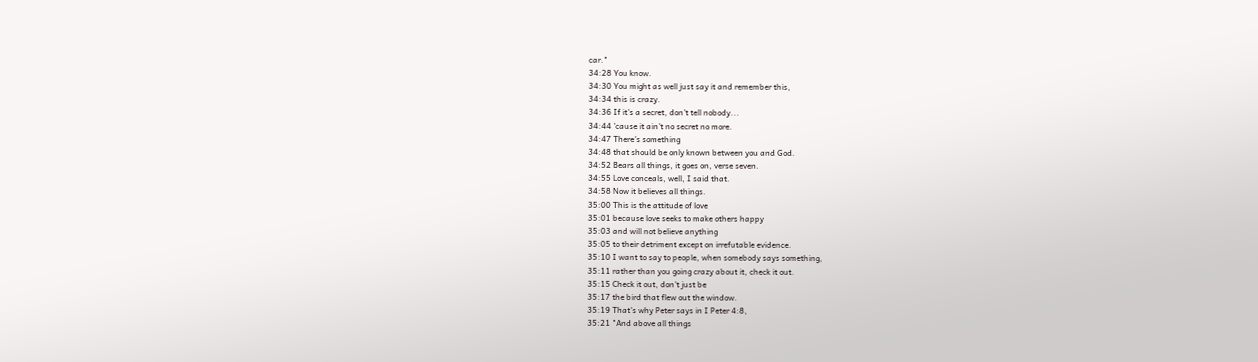car."
34:28 You know.
34:30 You might as well just say it and remember this,
34:34 this is crazy.
34:36 If it's a secret, don't tell nobody...
34:44 'cause it ain't no secret no more.
34:47 There's something
34:48 that should be only known between you and God.
34:52 Bears all things, it goes on, verse seven.
34:55 Love conceals, well, I said that.
34:58 Now it believes all things.
35:00 This is the attitude of love
35:01 because love seeks to make others happy
35:03 and will not believe anything
35:05 to their detriment except on irrefutable evidence.
35:10 I want to say to people, when somebody says something,
35:11 rather than you going crazy about it, check it out.
35:15 Check it out, don't just be
35:17 the bird that flew out the window.
35:19 That's why Peter says in I Peter 4:8,
35:21 "And above all things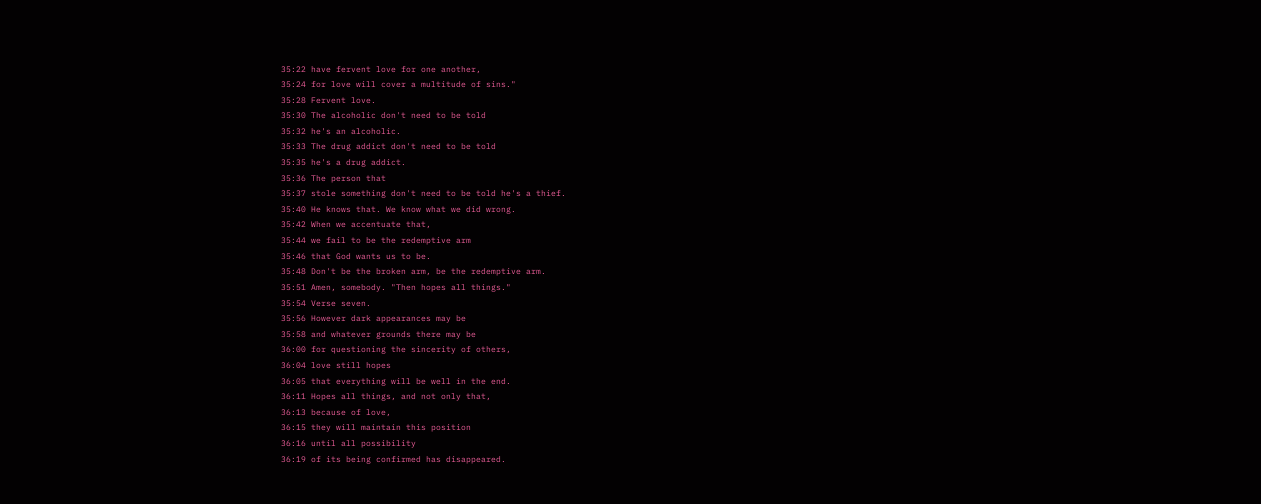35:22 have fervent love for one another,
35:24 for love will cover a multitude of sins."
35:28 Fervent love.
35:30 The alcoholic don't need to be told
35:32 he's an alcoholic.
35:33 The drug addict don't need to be told
35:35 he's a drug addict.
35:36 The person that
35:37 stole something don't need to be told he's a thief.
35:40 He knows that. We know what we did wrong.
35:42 When we accentuate that,
35:44 we fail to be the redemptive arm
35:46 that God wants us to be.
35:48 Don't be the broken arm, be the redemptive arm.
35:51 Amen, somebody. "Then hopes all things."
35:54 Verse seven.
35:56 However dark appearances may be
35:58 and whatever grounds there may be
36:00 for questioning the sincerity of others,
36:04 love still hopes
36:05 that everything will be well in the end.
36:11 Hopes all things, and not only that,
36:13 because of love,
36:15 they will maintain this position
36:16 until all possibility
36:19 of its being confirmed has disappeared.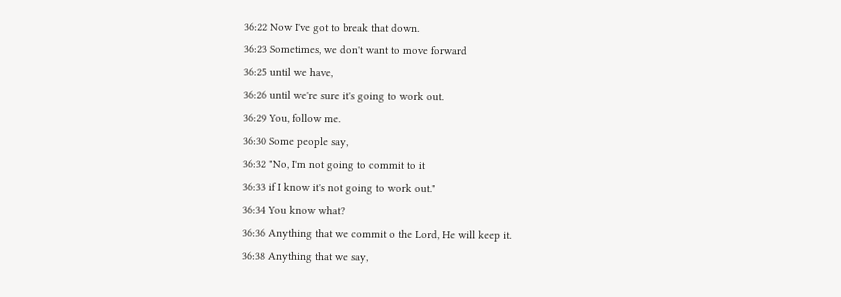36:22 Now I've got to break that down.
36:23 Sometimes, we don't want to move forward
36:25 until we have,
36:26 until we're sure it's going to work out.
36:29 You, follow me.
36:30 Some people say,
36:32 "No, I'm not going to commit to it
36:33 if I know it's not going to work out."
36:34 You know what?
36:36 Anything that we commit o the Lord, He will keep it.
36:38 Anything that we say,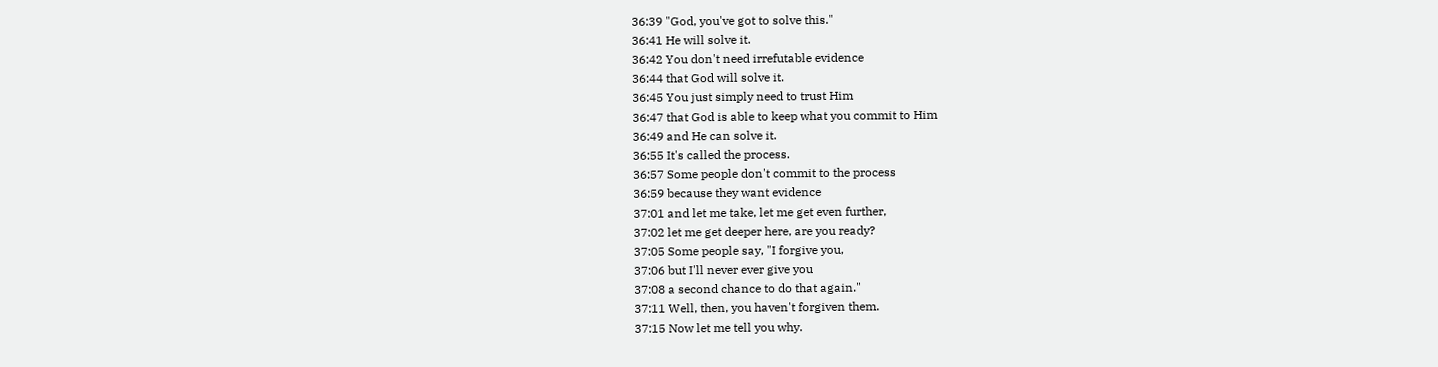36:39 "God, you've got to solve this."
36:41 He will solve it.
36:42 You don't need irrefutable evidence
36:44 that God will solve it.
36:45 You just simply need to trust Him
36:47 that God is able to keep what you commit to Him
36:49 and He can solve it.
36:55 It's called the process.
36:57 Some people don't commit to the process
36:59 because they want evidence
37:01 and let me take, let me get even further,
37:02 let me get deeper here, are you ready?
37:05 Some people say, "I forgive you,
37:06 but I'll never ever give you
37:08 a second chance to do that again."
37:11 Well, then, you haven't forgiven them.
37:15 Now let me tell you why.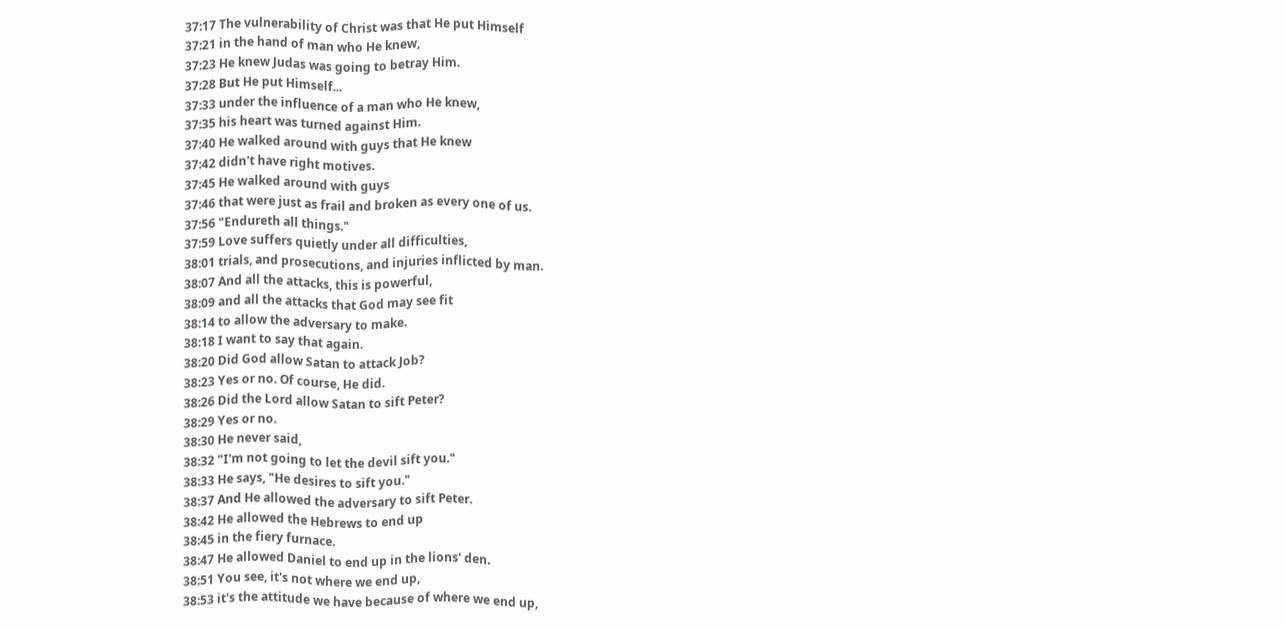37:17 The vulnerability of Christ was that He put Himself
37:21 in the hand of man who He knew,
37:23 He knew Judas was going to betray Him.
37:28 But He put Himself...
37:33 under the influence of a man who He knew,
37:35 his heart was turned against Him.
37:40 He walked around with guys that He knew
37:42 didn't have right motives.
37:45 He walked around with guys
37:46 that were just as frail and broken as every one of us.
37:56 "Endureth all things."
37:59 Love suffers quietly under all difficulties,
38:01 trials, and prosecutions, and injuries inflicted by man.
38:07 And all the attacks, this is powerful,
38:09 and all the attacks that God may see fit
38:14 to allow the adversary to make.
38:18 I want to say that again.
38:20 Did God allow Satan to attack Job?
38:23 Yes or no. Of course, He did.
38:26 Did the Lord allow Satan to sift Peter?
38:29 Yes or no.
38:30 He never said,
38:32 "I'm not going to let the devil sift you."
38:33 He says, "He desires to sift you."
38:37 And He allowed the adversary to sift Peter.
38:42 He allowed the Hebrews to end up
38:45 in the fiery furnace.
38:47 He allowed Daniel to end up in the lions' den.
38:51 You see, it's not where we end up,
38:53 it's the attitude we have because of where we end up,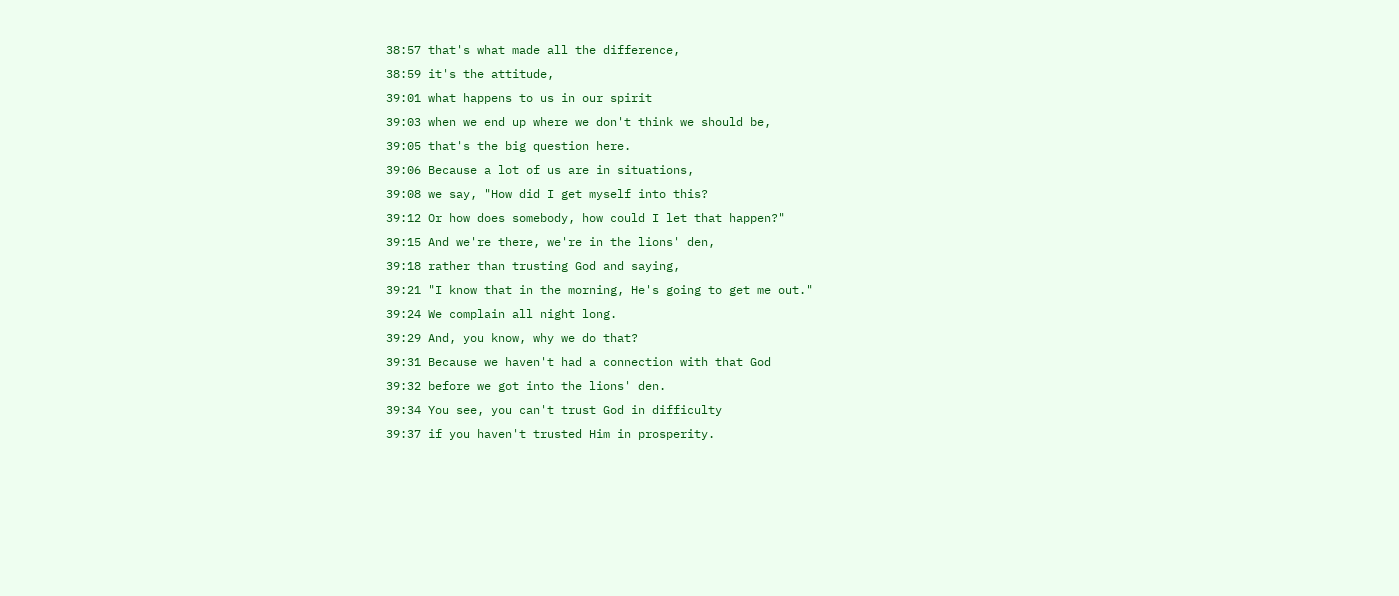38:57 that's what made all the difference,
38:59 it's the attitude,
39:01 what happens to us in our spirit
39:03 when we end up where we don't think we should be,
39:05 that's the big question here.
39:06 Because a lot of us are in situations,
39:08 we say, "How did I get myself into this?
39:12 Or how does somebody, how could I let that happen?"
39:15 And we're there, we're in the lions' den,
39:18 rather than trusting God and saying,
39:21 "I know that in the morning, He's going to get me out."
39:24 We complain all night long.
39:29 And, you know, why we do that?
39:31 Because we haven't had a connection with that God
39:32 before we got into the lions' den.
39:34 You see, you can't trust God in difficulty
39:37 if you haven't trusted Him in prosperity.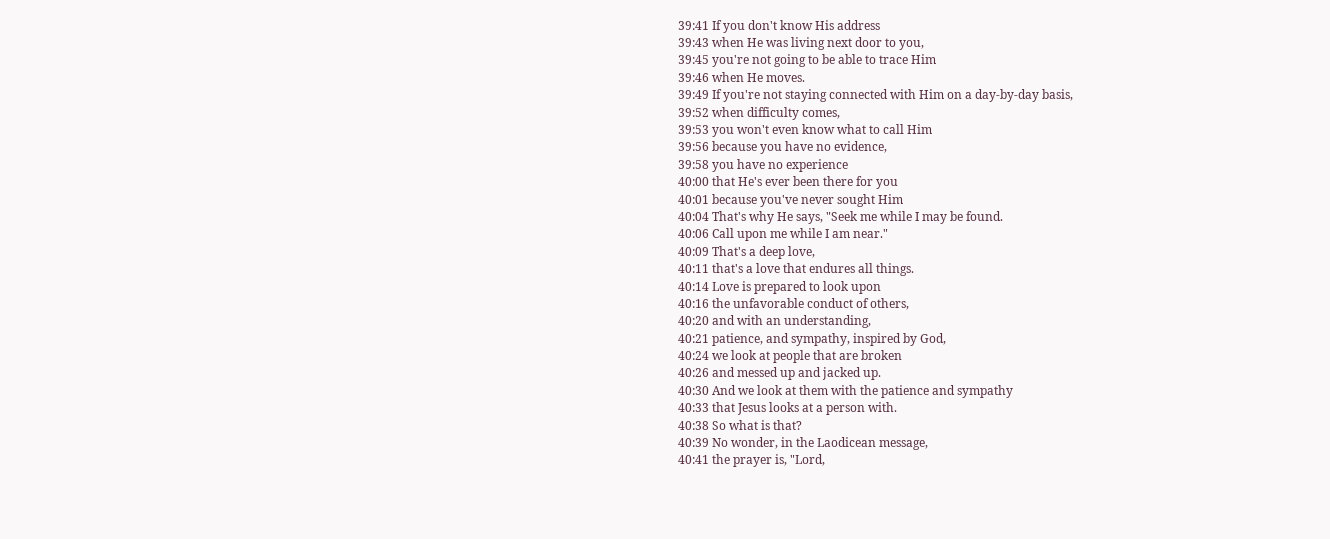39:41 If you don't know His address
39:43 when He was living next door to you,
39:45 you're not going to be able to trace Him
39:46 when He moves.
39:49 If you're not staying connected with Him on a day-by-day basis,
39:52 when difficulty comes,
39:53 you won't even know what to call Him
39:56 because you have no evidence,
39:58 you have no experience
40:00 that He's ever been there for you
40:01 because you've never sought Him
40:04 That's why He says, "Seek me while I may be found.
40:06 Call upon me while I am near."
40:09 That's a deep love,
40:11 that's a love that endures all things.
40:14 Love is prepared to look upon
40:16 the unfavorable conduct of others,
40:20 and with an understanding,
40:21 patience, and sympathy, inspired by God,
40:24 we look at people that are broken
40:26 and messed up and jacked up.
40:30 And we look at them with the patience and sympathy
40:33 that Jesus looks at a person with.
40:38 So what is that?
40:39 No wonder, in the Laodicean message,
40:41 the prayer is, "Lord,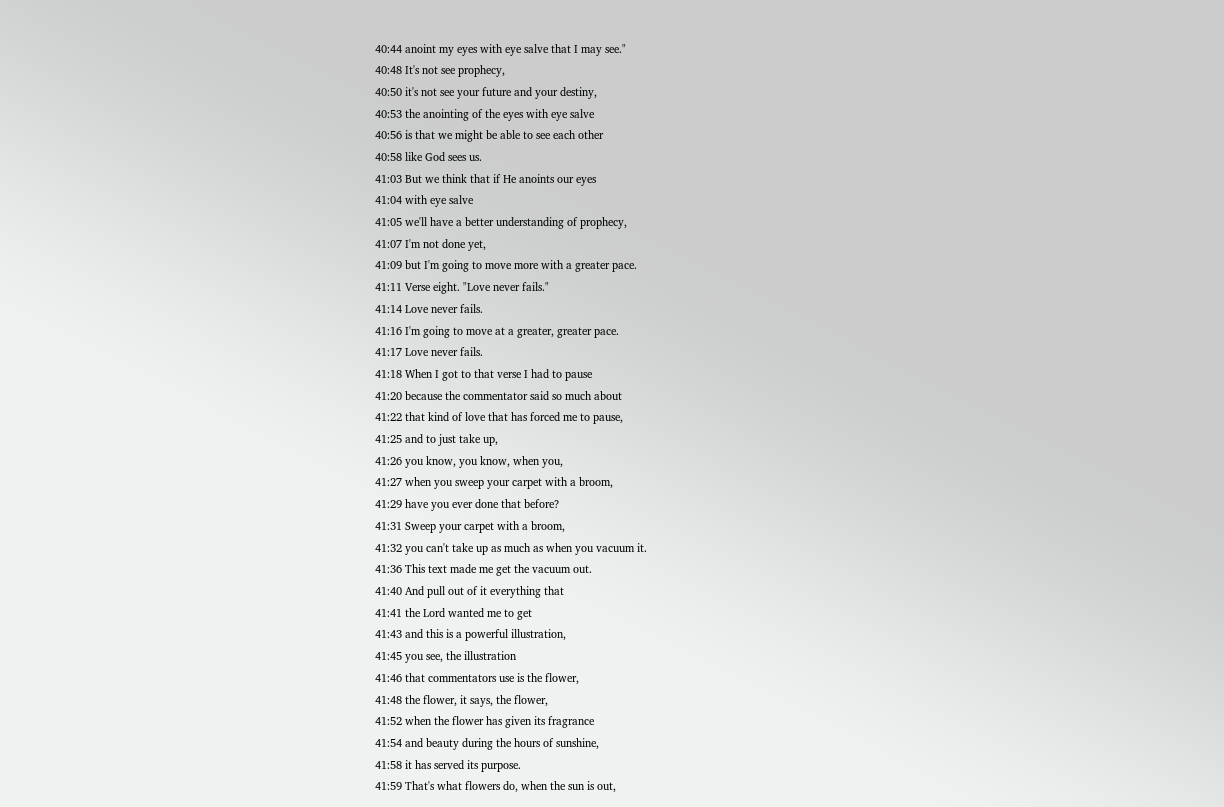40:44 anoint my eyes with eye salve that I may see."
40:48 It's not see prophecy,
40:50 it's not see your future and your destiny,
40:53 the anointing of the eyes with eye salve
40:56 is that we might be able to see each other
40:58 like God sees us.
41:03 But we think that if He anoints our eyes
41:04 with eye salve
41:05 we'll have a better understanding of prophecy,
41:07 I'm not done yet,
41:09 but I'm going to move more with a greater pace.
41:11 Verse eight. "Love never fails."
41:14 Love never fails.
41:16 I'm going to move at a greater, greater pace.
41:17 Love never fails.
41:18 When I got to that verse I had to pause
41:20 because the commentator said so much about
41:22 that kind of love that has forced me to pause,
41:25 and to just take up,
41:26 you know, you know, when you,
41:27 when you sweep your carpet with a broom,
41:29 have you ever done that before?
41:31 Sweep your carpet with a broom,
41:32 you can't take up as much as when you vacuum it.
41:36 This text made me get the vacuum out.
41:40 And pull out of it everything that
41:41 the Lord wanted me to get
41:43 and this is a powerful illustration,
41:45 you see, the illustration
41:46 that commentators use is the flower,
41:48 the flower, it says, the flower,
41:52 when the flower has given its fragrance
41:54 and beauty during the hours of sunshine,
41:58 it has served its purpose.
41:59 That's what flowers do, when the sun is out,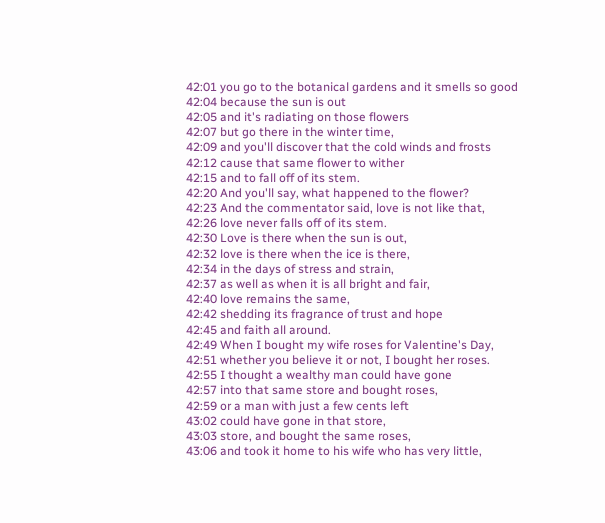42:01 you go to the botanical gardens and it smells so good
42:04 because the sun is out
42:05 and it's radiating on those flowers
42:07 but go there in the winter time,
42:09 and you'll discover that the cold winds and frosts
42:12 cause that same flower to wither
42:15 and to fall off of its stem.
42:20 And you'll say, what happened to the flower?
42:23 And the commentator said, love is not like that,
42:26 love never falls off of its stem.
42:30 Love is there when the sun is out,
42:32 love is there when the ice is there,
42:34 in the days of stress and strain,
42:37 as well as when it is all bright and fair,
42:40 love remains the same,
42:42 shedding its fragrance of trust and hope
42:45 and faith all around.
42:49 When I bought my wife roses for Valentine's Day,
42:51 whether you believe it or not, I bought her roses.
42:55 I thought a wealthy man could have gone
42:57 into that same store and bought roses,
42:59 or a man with just a few cents left
43:02 could have gone in that store,
43:03 store, and bought the same roses,
43:06 and took it home to his wife who has very little,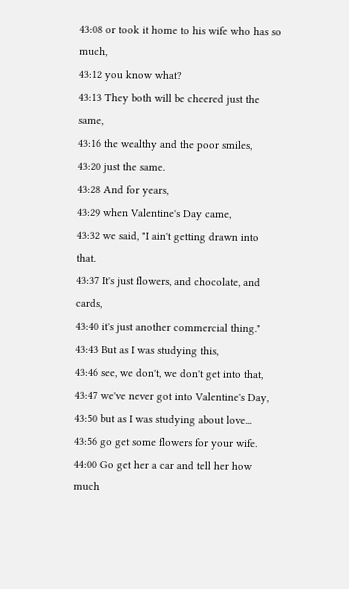43:08 or took it home to his wife who has so much,
43:12 you know what?
43:13 They both will be cheered just the same,
43:16 the wealthy and the poor smiles,
43:20 just the same.
43:28 And for years,
43:29 when Valentine's Day came,
43:32 we said, "I ain't getting drawn into that.
43:37 It's just flowers, and chocolate, and cards,
43:40 it's just another commercial thing."
43:43 But as I was studying this,
43:46 see, we don't, we don't get into that,
43:47 we've never got into Valentine's Day,
43:50 but as I was studying about love...
43:56 go get some flowers for your wife.
44:00 Go get her a car and tell her how much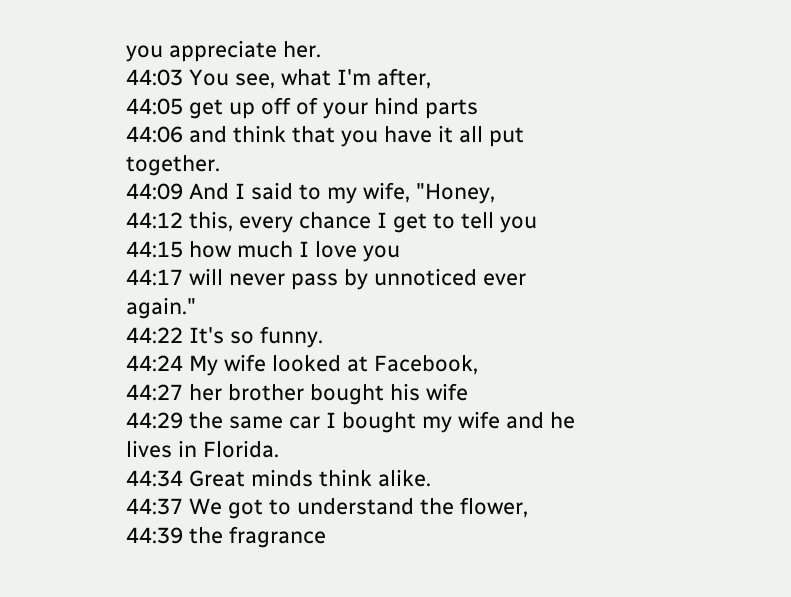you appreciate her.
44:03 You see, what I'm after,
44:05 get up off of your hind parts
44:06 and think that you have it all put together.
44:09 And I said to my wife, "Honey,
44:12 this, every chance I get to tell you
44:15 how much I love you
44:17 will never pass by unnoticed ever again."
44:22 It's so funny.
44:24 My wife looked at Facebook,
44:27 her brother bought his wife
44:29 the same car I bought my wife and he lives in Florida.
44:34 Great minds think alike.
44:37 We got to understand the flower,
44:39 the fragrance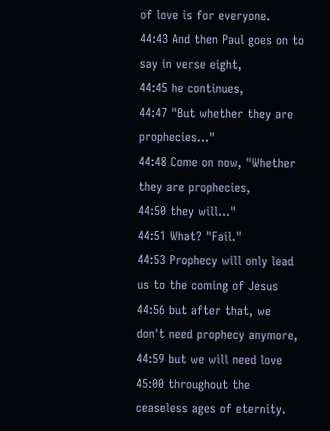of love is for everyone.
44:43 And then Paul goes on to say in verse eight,
44:45 he continues,
44:47 "But whether they are prophecies..."
44:48 Come on now, "Whether they are prophecies,
44:50 they will..."
44:51 What? "Fail."
44:53 Prophecy will only lead us to the coming of Jesus
44:56 but after that, we don't need prophecy anymore,
44:59 but we will need love
45:00 throughout the ceaseless ages of eternity.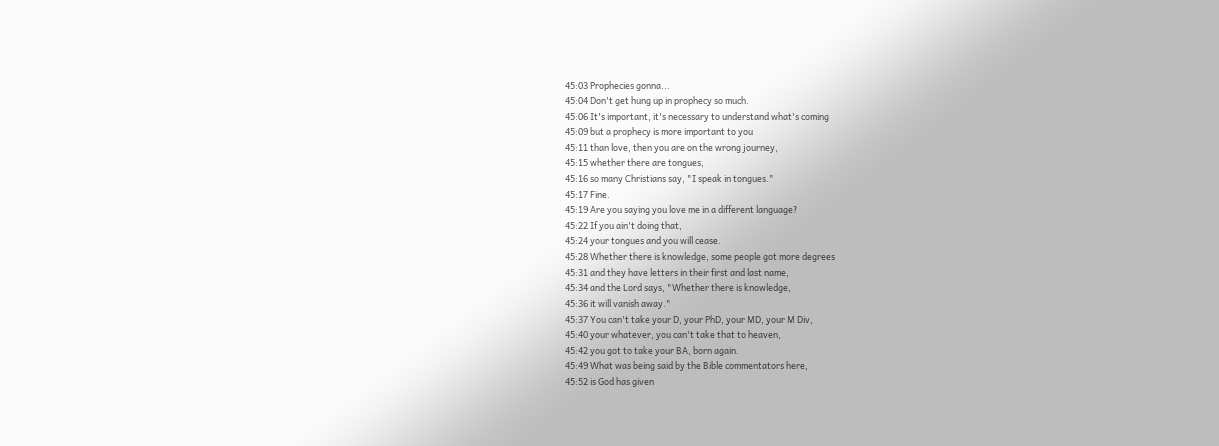45:03 Prophecies gonna...
45:04 Don't get hung up in prophecy so much.
45:06 It's important, it's necessary to understand what's coming
45:09 but a prophecy is more important to you
45:11 than love, then you are on the wrong journey,
45:15 whether there are tongues,
45:16 so many Christians say, "I speak in tongues."
45:17 Fine.
45:19 Are you saying you love me in a different language?
45:22 If you ain't doing that,
45:24 your tongues and you will cease.
45:28 Whether there is knowledge, some people got more degrees
45:31 and they have letters in their first and last name,
45:34 and the Lord says, "Whether there is knowledge,
45:36 it will vanish away."
45:37 You can't take your D, your PhD, your MD, your M Div,
45:40 your whatever, you can't take that to heaven,
45:42 you got to take your BA, born again.
45:49 What was being said by the Bible commentators here,
45:52 is God has given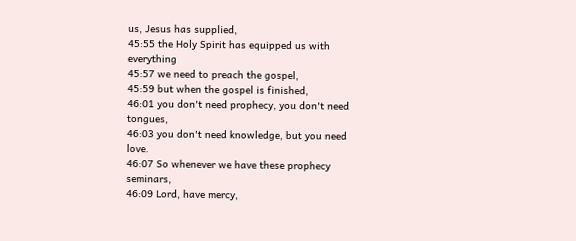us, Jesus has supplied,
45:55 the Holy Spirit has equipped us with everything
45:57 we need to preach the gospel,
45:59 but when the gospel is finished,
46:01 you don't need prophecy, you don't need tongues,
46:03 you don't need knowledge, but you need love.
46:07 So whenever we have these prophecy seminars,
46:09 Lord, have mercy,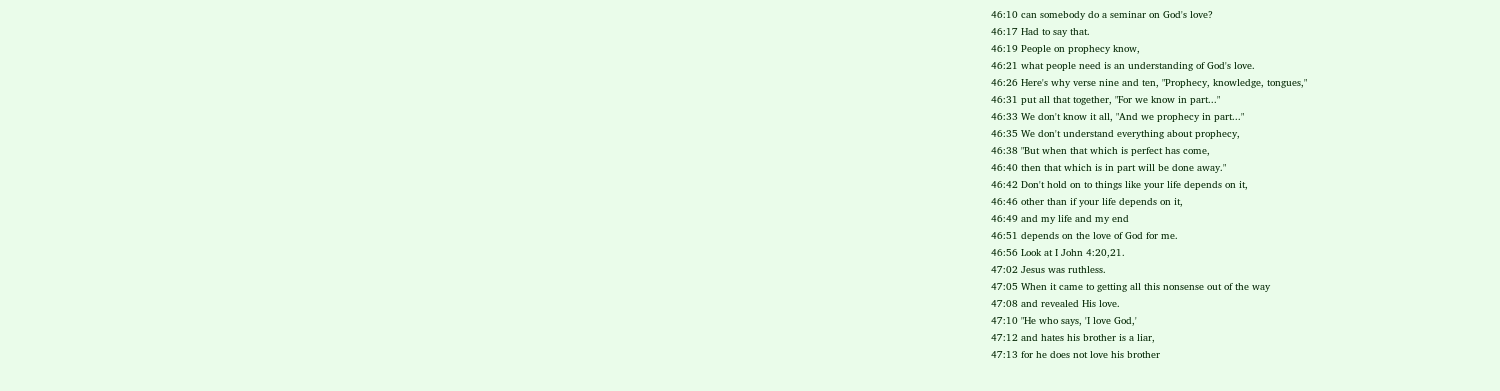46:10 can somebody do a seminar on God's love?
46:17 Had to say that.
46:19 People on prophecy know,
46:21 what people need is an understanding of God's love.
46:26 Here's why verse nine and ten, "Prophecy, knowledge, tongues,"
46:31 put all that together, "For we know in part..."
46:33 We don't know it all, "And we prophecy in part..."
46:35 We don't understand everything about prophecy,
46:38 "But when that which is perfect has come,
46:40 then that which is in part will be done away."
46:42 Don't hold on to things like your life depends on it,
46:46 other than if your life depends on it,
46:49 and my life and my end
46:51 depends on the love of God for me.
46:56 Look at I John 4:20,21.
47:02 Jesus was ruthless.
47:05 When it came to getting all this nonsense out of the way
47:08 and revealed His love.
47:10 "He who says, 'I love God,'
47:12 and hates his brother is a liar,
47:13 for he does not love his brother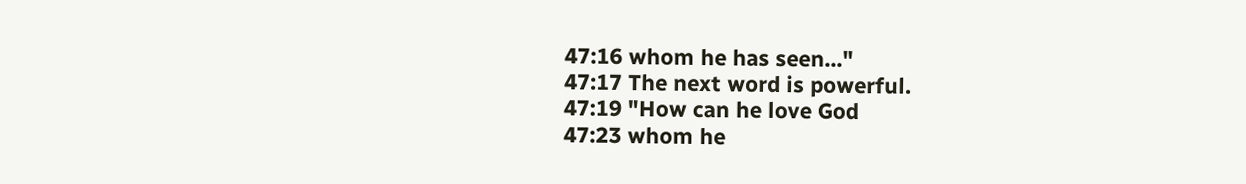47:16 whom he has seen..."
47:17 The next word is powerful.
47:19 "How can he love God
47:23 whom he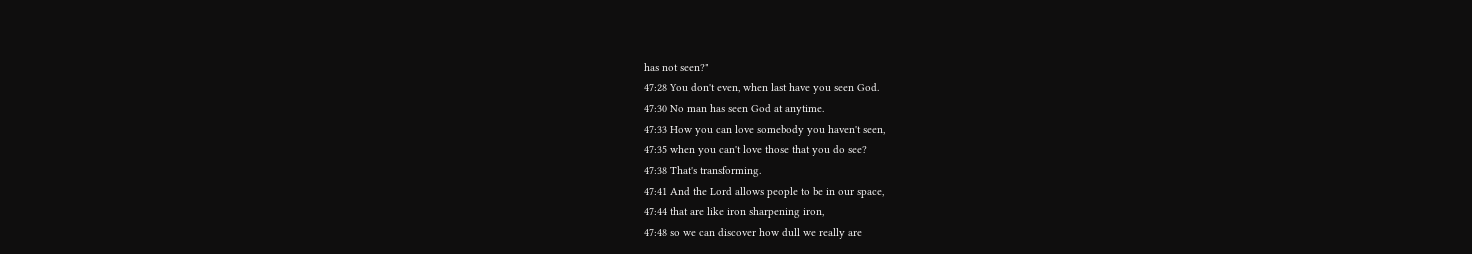has not seen?"
47:28 You don't even, when last have you seen God.
47:30 No man has seen God at anytime.
47:33 How you can love somebody you haven't seen,
47:35 when you can't love those that you do see?
47:38 That's transforming.
47:41 And the Lord allows people to be in our space,
47:44 that are like iron sharpening iron,
47:48 so we can discover how dull we really are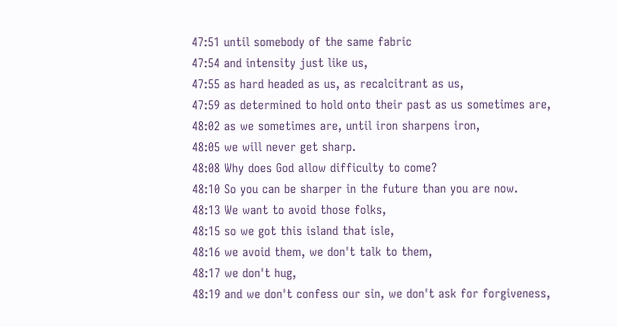47:51 until somebody of the same fabric
47:54 and intensity just like us,
47:55 as hard headed as us, as recalcitrant as us,
47:59 as determined to hold onto their past as us sometimes are,
48:02 as we sometimes are, until iron sharpens iron,
48:05 we will never get sharp.
48:08 Why does God allow difficulty to come?
48:10 So you can be sharper in the future than you are now.
48:13 We want to avoid those folks,
48:15 so we got this island that isle,
48:16 we avoid them, we don't talk to them,
48:17 we don't hug,
48:19 and we don't confess our sin, we don't ask for forgiveness,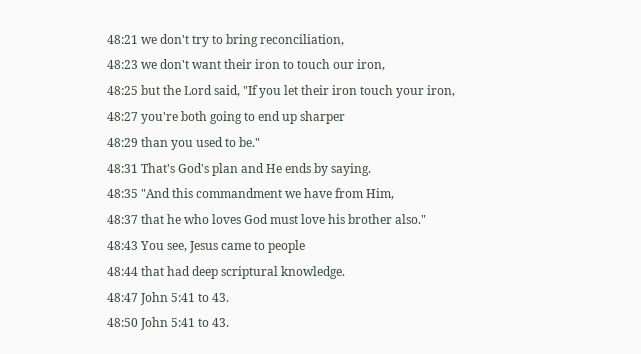48:21 we don't try to bring reconciliation,
48:23 we don't want their iron to touch our iron,
48:25 but the Lord said, "If you let their iron touch your iron,
48:27 you're both going to end up sharper
48:29 than you used to be."
48:31 That's God's plan and He ends by saying.
48:35 "And this commandment we have from Him,
48:37 that he who loves God must love his brother also."
48:43 You see, Jesus came to people
48:44 that had deep scriptural knowledge.
48:47 John 5:41 to 43.
48:50 John 5:41 to 43.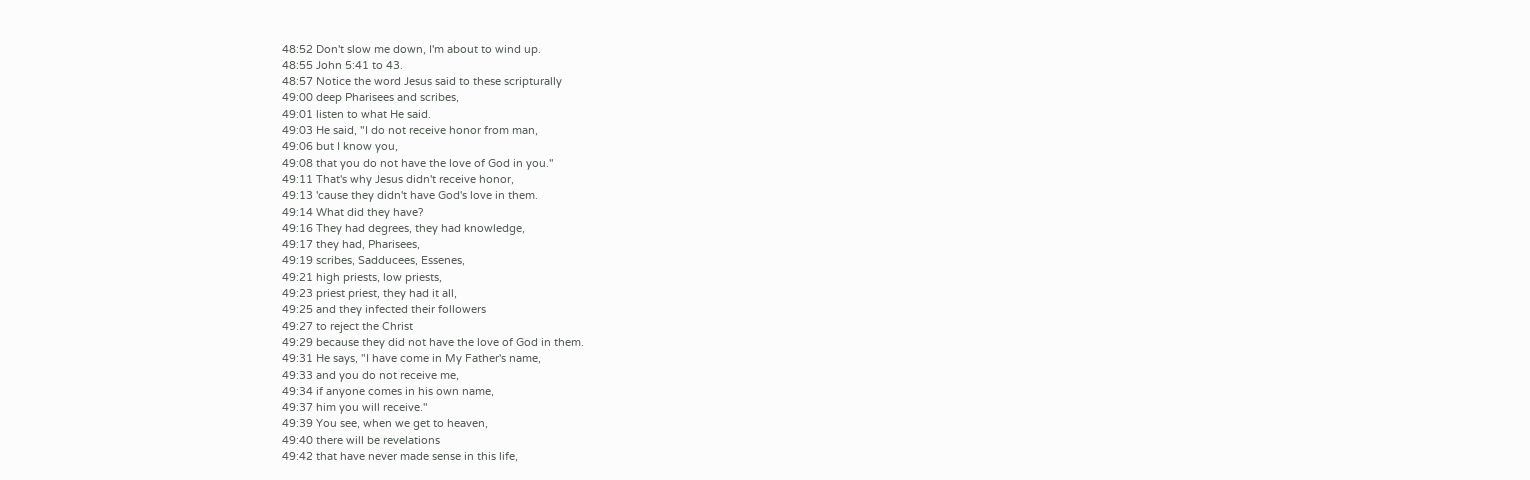48:52 Don't slow me down, I'm about to wind up.
48:55 John 5:41 to 43.
48:57 Notice the word Jesus said to these scripturally
49:00 deep Pharisees and scribes,
49:01 listen to what He said.
49:03 He said, "I do not receive honor from man,
49:06 but I know you,
49:08 that you do not have the love of God in you."
49:11 That's why Jesus didn't receive honor,
49:13 'cause they didn't have God's love in them.
49:14 What did they have?
49:16 They had degrees, they had knowledge,
49:17 they had, Pharisees,
49:19 scribes, Sadducees, Essenes,
49:21 high priests, low priests,
49:23 priest priest, they had it all,
49:25 and they infected their followers
49:27 to reject the Christ
49:29 because they did not have the love of God in them.
49:31 He says, "I have come in My Father's name,
49:33 and you do not receive me,
49:34 if anyone comes in his own name,
49:37 him you will receive."
49:39 You see, when we get to heaven,
49:40 there will be revelations
49:42 that have never made sense in this life,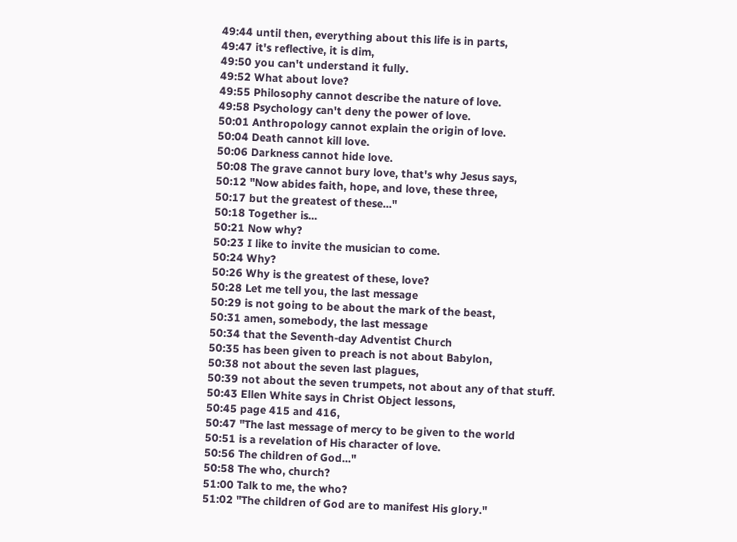49:44 until then, everything about this life is in parts,
49:47 it's reflective, it is dim,
49:50 you can't understand it fully.
49:52 What about love?
49:55 Philosophy cannot describe the nature of love.
49:58 Psychology can't deny the power of love.
50:01 Anthropology cannot explain the origin of love.
50:04 Death cannot kill love.
50:06 Darkness cannot hide love.
50:08 The grave cannot bury love, that's why Jesus says,
50:12 "Now abides faith, hope, and love, these three,
50:17 but the greatest of these..."
50:18 Together is...
50:21 Now why?
50:23 I like to invite the musician to come.
50:24 Why?
50:26 Why is the greatest of these, love?
50:28 Let me tell you, the last message
50:29 is not going to be about the mark of the beast,
50:31 amen, somebody, the last message
50:34 that the Seventh-day Adventist Church
50:35 has been given to preach is not about Babylon,
50:38 not about the seven last plagues,
50:39 not about the seven trumpets, not about any of that stuff.
50:43 Ellen White says in Christ Object lessons,
50:45 page 415 and 416,
50:47 "The last message of mercy to be given to the world
50:51 is a revelation of His character of love.
50:56 The children of God..."
50:58 The who, church?
51:00 Talk to me, the who?
51:02 "The children of God are to manifest His glory."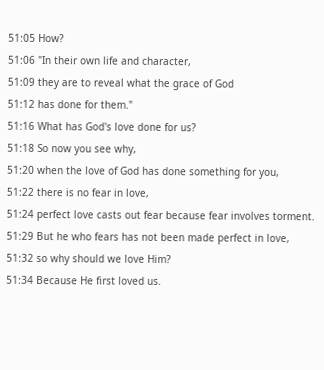51:05 How?
51:06 "In their own life and character,
51:09 they are to reveal what the grace of God
51:12 has done for them."
51:16 What has God's love done for us?
51:18 So now you see why,
51:20 when the love of God has done something for you,
51:22 there is no fear in love,
51:24 perfect love casts out fear because fear involves torment.
51:29 But he who fears has not been made perfect in love,
51:32 so why should we love Him?
51:34 Because He first loved us.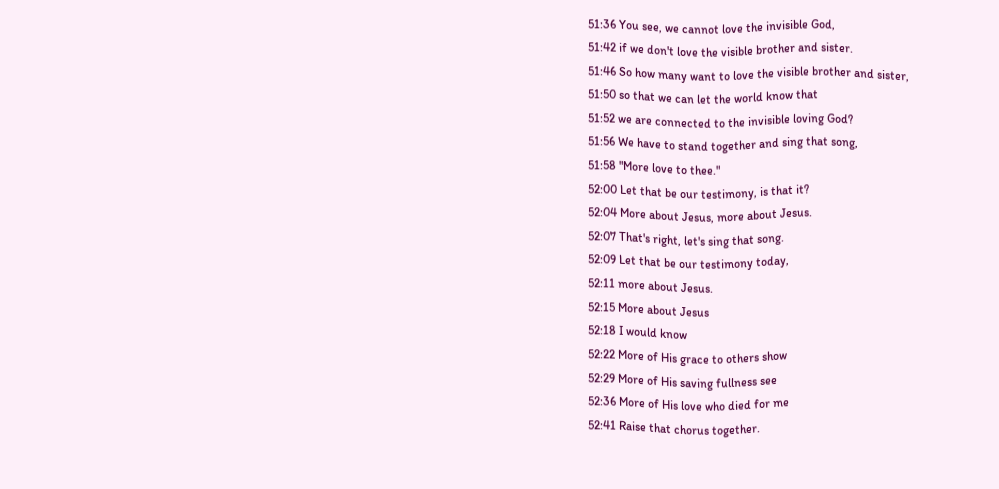51:36 You see, we cannot love the invisible God,
51:42 if we don't love the visible brother and sister.
51:46 So how many want to love the visible brother and sister,
51:50 so that we can let the world know that
51:52 we are connected to the invisible loving God?
51:56 We have to stand together and sing that song,
51:58 "More love to thee."
52:00 Let that be our testimony, is that it?
52:04 More about Jesus, more about Jesus.
52:07 That's right, let's sing that song.
52:09 Let that be our testimony today,
52:11 more about Jesus.
52:15 More about Jesus
52:18 I would know
52:22 More of His grace to others show
52:29 More of His saving fullness see
52:36 More of His love who died for me
52:41 Raise that chorus together.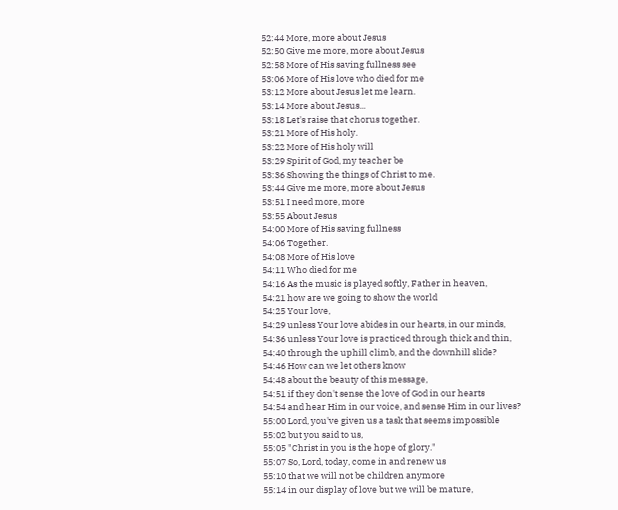52:44 More, more about Jesus
52:50 Give me more, more about Jesus
52:58 More of His saving fullness see
53:06 More of His love who died for me
53:12 More about Jesus let me learn.
53:14 More about Jesus...
53:18 Let's raise that chorus together.
53:21 More of His holy.
53:22 More of His holy will
53:29 Spirit of God, my teacher be
53:36 Showing the things of Christ to me.
53:44 Give me more, more about Jesus
53:51 I need more, more
53:55 About Jesus
54:00 More of His saving fullness
54:06 Together.
54:08 More of His love
54:11 Who died for me
54:16 As the music is played softly, Father in heaven,
54:21 how are we going to show the world
54:25 Your love,
54:29 unless Your love abides in our hearts, in our minds,
54:36 unless Your love is practiced through thick and thin,
54:40 through the uphill climb, and the downhill slide?
54:46 How can we let others know
54:48 about the beauty of this message,
54:51 if they don't sense the love of God in our hearts
54:54 and hear Him in our voice, and sense Him in our lives?
55:00 Lord, you've given us a task that seems impossible
55:02 but you said to us,
55:05 "Christ in you is the hope of glory."
55:07 So, Lord, today, come in and renew us
55:10 that we will not be children anymore
55:14 in our display of love but we will be mature,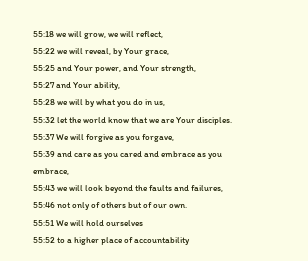55:18 we will grow, we will reflect,
55:22 we will reveal, by Your grace,
55:25 and Your power, and Your strength,
55:27 and Your ability,
55:28 we will by what you do in us,
55:32 let the world know that we are Your disciples.
55:37 We will forgive as you forgave,
55:39 and care as you cared and embrace as you embrace,
55:43 we will look beyond the faults and failures,
55:46 not only of others but of our own.
55:51 We will hold ourselves
55:52 to a higher place of accountability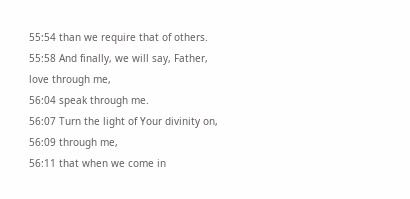55:54 than we require that of others.
55:58 And finally, we will say, Father, love through me,
56:04 speak through me.
56:07 Turn the light of Your divinity on,
56:09 through me,
56:11 that when we come in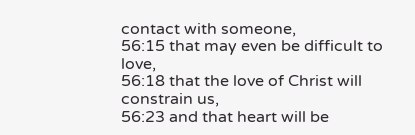contact with someone,
56:15 that may even be difficult to love,
56:18 that the love of Christ will constrain us,
56:23 and that heart will be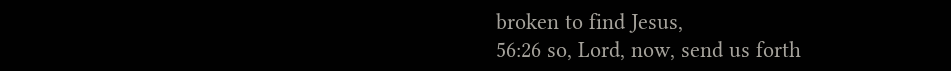broken to find Jesus,
56:26 so, Lord, now, send us forth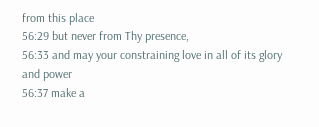from this place
56:29 but never from Thy presence,
56:33 and may your constraining love in all of its glory and power
56:37 make a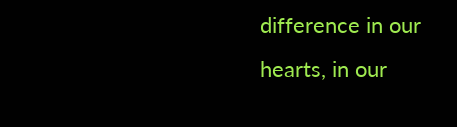difference in our hearts, in our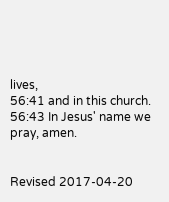lives,
56:41 and in this church.
56:43 In Jesus' name we pray, amen.


Revised 2017-04-20